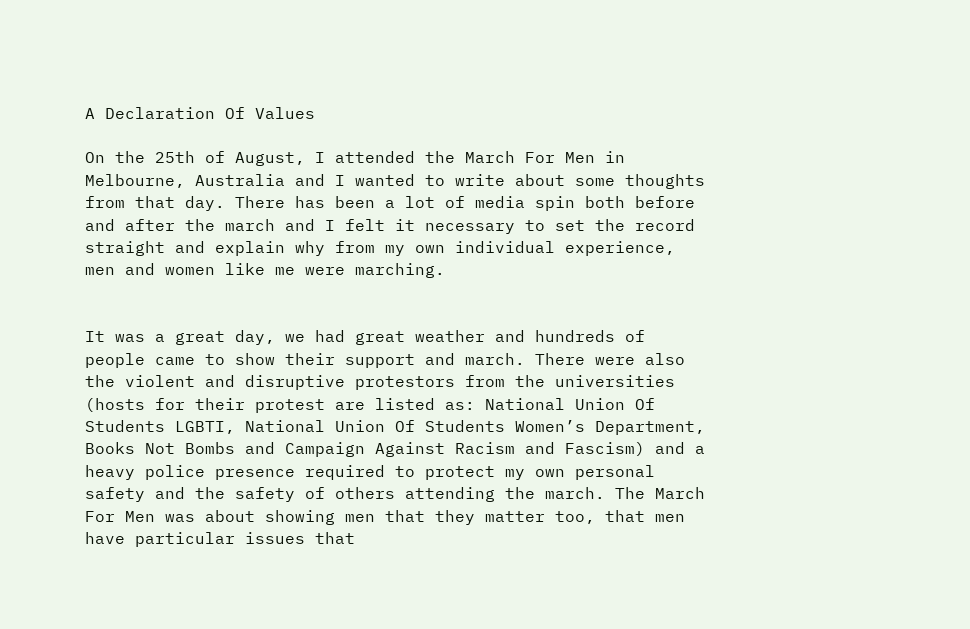A Declaration Of Values

On the 25th of August, I attended the March For Men in Melbourne, Australia and I wanted to write about some thoughts from that day. There has been a lot of media spin both before and after the march and I felt it necessary to set the record straight and explain why from my own individual experience, men and women like me were marching.


It was a great day, we had great weather and hundreds of people came to show their support and march. There were also the violent and disruptive protestors from the universities (hosts for their protest are listed as: National Union Of Students LGBTI, National Union Of Students Women’s Department, Books Not Bombs and Campaign Against Racism and Fascism) and a heavy police presence required to protect my own personal safety and the safety of others attending the march. The March For Men was about showing men that they matter too, that men have particular issues that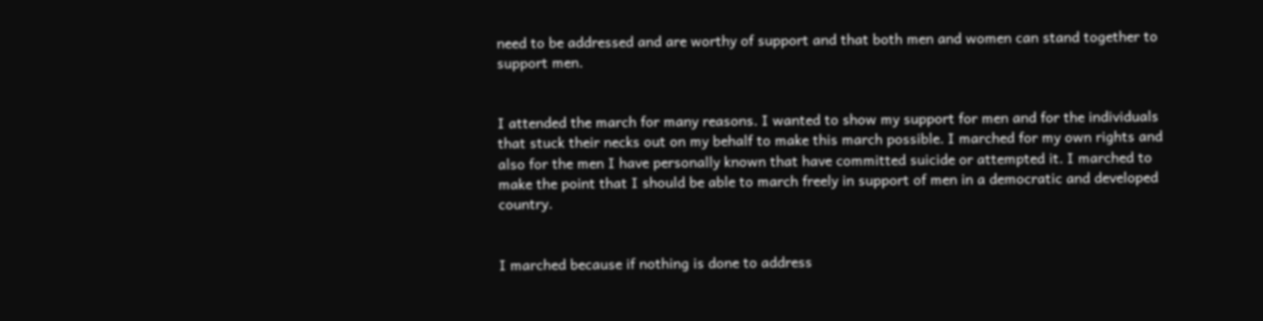need to be addressed and are worthy of support and that both men and women can stand together to support men.


I attended the march for many reasons. I wanted to show my support for men and for the individuals that stuck their necks out on my behalf to make this march possible. I marched for my own rights and also for the men I have personally known that have committed suicide or attempted it. I marched to make the point that I should be able to march freely in support of men in a democratic and developed country.


I marched because if nothing is done to address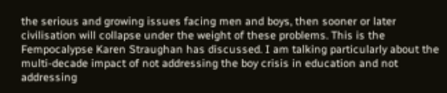the serious and growing issues facing men and boys, then sooner or later civilisation will collapse under the weight of these problems. This is the Fempocalypse Karen Straughan has discussed. I am talking particularly about the multi-decade impact of not addressing the boy crisis in education and not addressing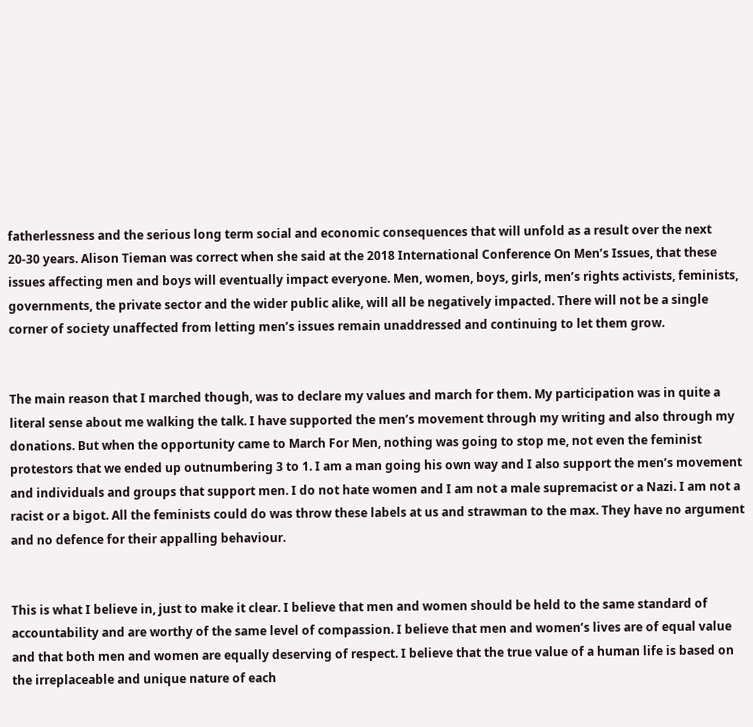fatherlessness and the serious long term social and economic consequences that will unfold as a result over the next 20-30 years. Alison Tieman was correct when she said at the 2018 International Conference On Men’s Issues, that these issues affecting men and boys will eventually impact everyone. Men, women, boys, girls, men’s rights activists, feminists, governments, the private sector and the wider public alike, will all be negatively impacted. There will not be a single corner of society unaffected from letting men’s issues remain unaddressed and continuing to let them grow.


The main reason that I marched though, was to declare my values and march for them. My participation was in quite a literal sense about me walking the talk. I have supported the men’s movement through my writing and also through my donations. But when the opportunity came to March For Men, nothing was going to stop me, not even the feminist protestors that we ended up outnumbering 3 to 1. I am a man going his own way and I also support the men’s movement and individuals and groups that support men. I do not hate women and I am not a male supremacist or a Nazi. I am not a racist or a bigot. All the feminists could do was throw these labels at us and strawman to the max. They have no argument and no defence for their appalling behaviour.


This is what I believe in, just to make it clear. I believe that men and women should be held to the same standard of accountability and are worthy of the same level of compassion. I believe that men and women’s lives are of equal value and that both men and women are equally deserving of respect. I believe that the true value of a human life is based on the irreplaceable and unique nature of each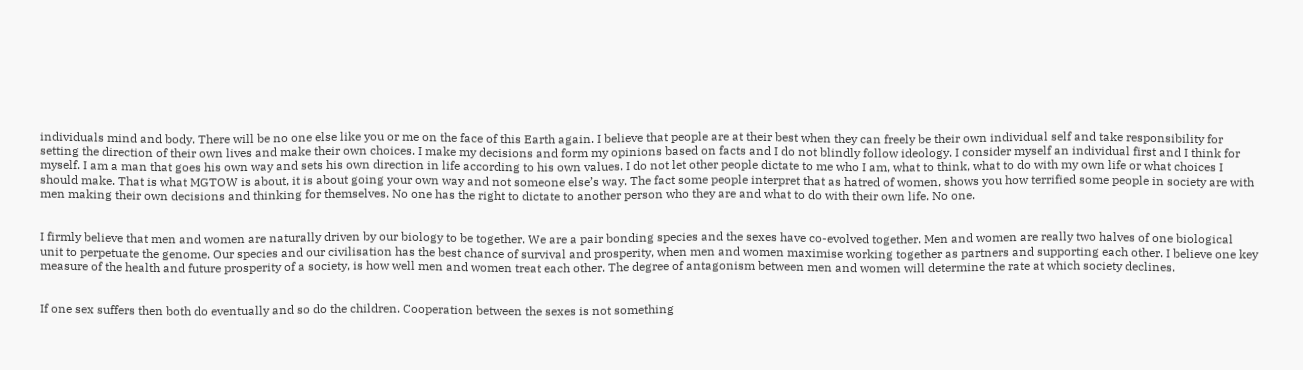individuals mind and body. There will be no one else like you or me on the face of this Earth again. I believe that people are at their best when they can freely be their own individual self and take responsibility for setting the direction of their own lives and make their own choices. I make my decisions and form my opinions based on facts and I do not blindly follow ideology. I consider myself an individual first and I think for myself. I am a man that goes his own way and sets his own direction in life according to his own values. I do not let other people dictate to me who I am, what to think, what to do with my own life or what choices I should make. That is what MGTOW is about, it is about going your own way and not someone else’s way. The fact some people interpret that as hatred of women, shows you how terrified some people in society are with men making their own decisions and thinking for themselves. No one has the right to dictate to another person who they are and what to do with their own life. No one.


I firmly believe that men and women are naturally driven by our biology to be together. We are a pair bonding species and the sexes have co-evolved together. Men and women are really two halves of one biological unit to perpetuate the genome. Our species and our civilisation has the best chance of survival and prosperity, when men and women maximise working together as partners and supporting each other. I believe one key measure of the health and future prosperity of a society, is how well men and women treat each other. The degree of antagonism between men and women will determine the rate at which society declines.


If one sex suffers then both do eventually and so do the children. Cooperation between the sexes is not something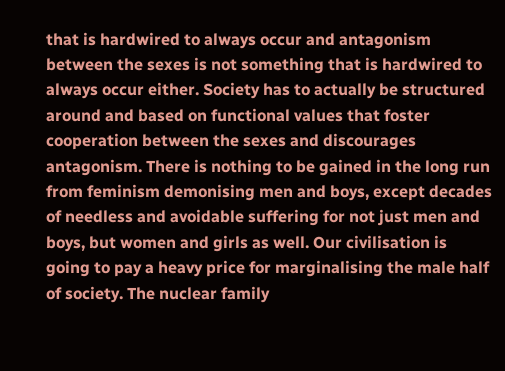that is hardwired to always occur and antagonism between the sexes is not something that is hardwired to always occur either. Society has to actually be structured around and based on functional values that foster cooperation between the sexes and discourages antagonism. There is nothing to be gained in the long run from feminism demonising men and boys, except decades of needless and avoidable suffering for not just men and boys, but women and girls as well. Our civilisation is going to pay a heavy price for marginalising the male half of society. The nuclear family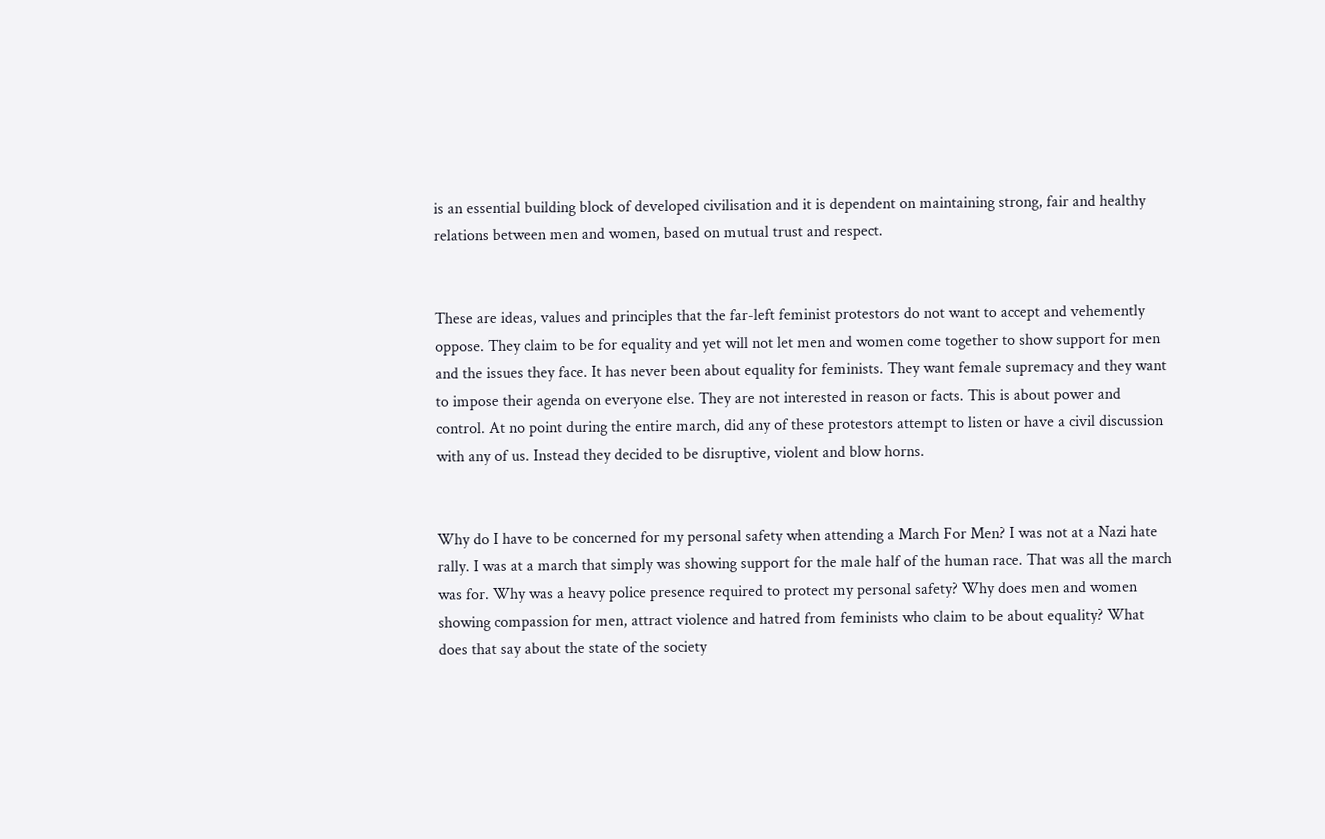is an essential building block of developed civilisation and it is dependent on maintaining strong, fair and healthy relations between men and women, based on mutual trust and respect.


These are ideas, values and principles that the far-left feminist protestors do not want to accept and vehemently oppose. They claim to be for equality and yet will not let men and women come together to show support for men and the issues they face. It has never been about equality for feminists. They want female supremacy and they want to impose their agenda on everyone else. They are not interested in reason or facts. This is about power and control. At no point during the entire march, did any of these protestors attempt to listen or have a civil discussion with any of us. Instead they decided to be disruptive, violent and blow horns.


Why do I have to be concerned for my personal safety when attending a March For Men? I was not at a Nazi hate rally. I was at a march that simply was showing support for the male half of the human race. That was all the march was for. Why was a heavy police presence required to protect my personal safety? Why does men and women showing compassion for men, attract violence and hatred from feminists who claim to be about equality? What does that say about the state of the society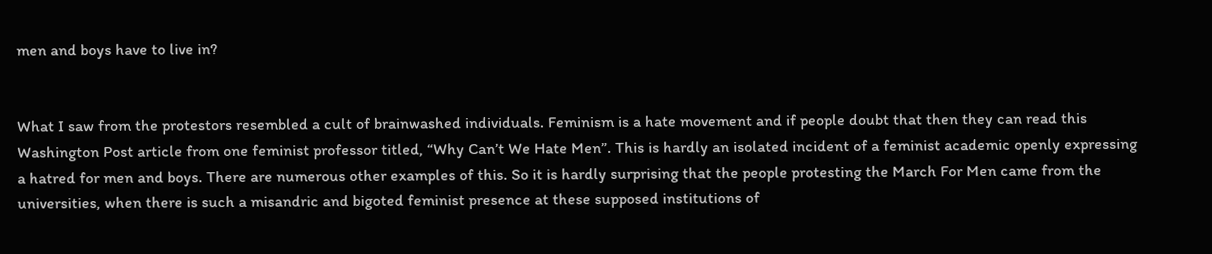men and boys have to live in?


What I saw from the protestors resembled a cult of brainwashed individuals. Feminism is a hate movement and if people doubt that then they can read this Washington Post article from one feminist professor titled, “Why Can’t We Hate Men”. This is hardly an isolated incident of a feminist academic openly expressing a hatred for men and boys. There are numerous other examples of this. So it is hardly surprising that the people protesting the March For Men came from the universities, when there is such a misandric and bigoted feminist presence at these supposed institutions of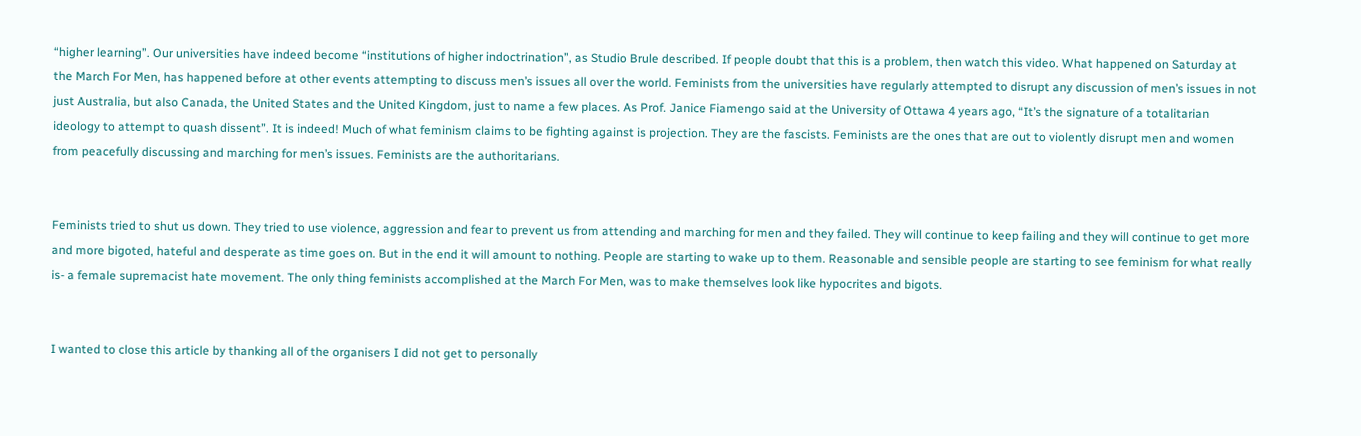“higher learning”. Our universities have indeed become “institutions of higher indoctrination”, as Studio Brule described. If people doubt that this is a problem, then watch this video. What happened on Saturday at the March For Men, has happened before at other events attempting to discuss men’s issues all over the world. Feminists from the universities have regularly attempted to disrupt any discussion of men’s issues in not just Australia, but also Canada, the United States and the United Kingdom, just to name a few places. As Prof. Janice Fiamengo said at the University of Ottawa 4 years ago, “It’s the signature of a totalitarian ideology to attempt to quash dissent”. It is indeed! Much of what feminism claims to be fighting against is projection. They are the fascists. Feminists are the ones that are out to violently disrupt men and women from peacefully discussing and marching for men’s issues. Feminists are the authoritarians.


Feminists tried to shut us down. They tried to use violence, aggression and fear to prevent us from attending and marching for men and they failed. They will continue to keep failing and they will continue to get more and more bigoted, hateful and desperate as time goes on. But in the end it will amount to nothing. People are starting to wake up to them. Reasonable and sensible people are starting to see feminism for what really is- a female supremacist hate movement. The only thing feminists accomplished at the March For Men, was to make themselves look like hypocrites and bigots.


I wanted to close this article by thanking all of the organisers I did not get to personally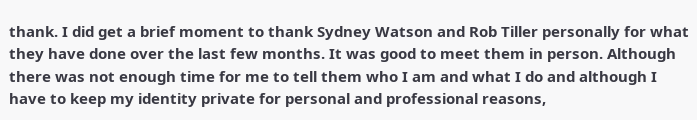thank. I did get a brief moment to thank Sydney Watson and Rob Tiller personally for what they have done over the last few months. It was good to meet them in person. Although there was not enough time for me to tell them who I am and what I do and although I have to keep my identity private for personal and professional reasons,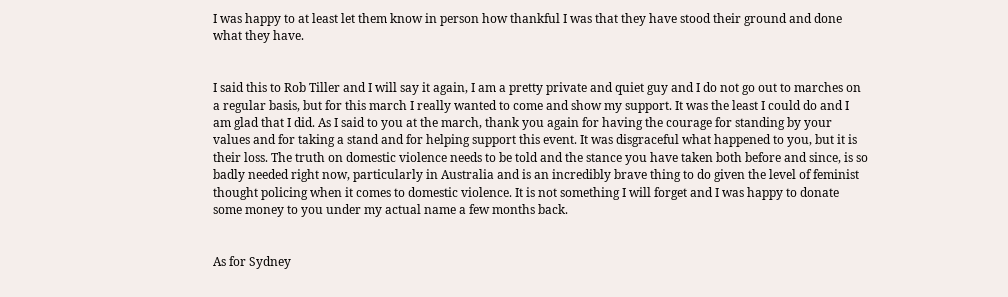I was happy to at least let them know in person how thankful I was that they have stood their ground and done what they have.


I said this to Rob Tiller and I will say it again, I am a pretty private and quiet guy and I do not go out to marches on a regular basis, but for this march I really wanted to come and show my support. It was the least I could do and I am glad that I did. As I said to you at the march, thank you again for having the courage for standing by your values and for taking a stand and for helping support this event. It was disgraceful what happened to you, but it is their loss. The truth on domestic violence needs to be told and the stance you have taken both before and since, is so badly needed right now, particularly in Australia and is an incredibly brave thing to do given the level of feminist thought policing when it comes to domestic violence. It is not something I will forget and I was happy to donate some money to you under my actual name a few months back.


As for Sydney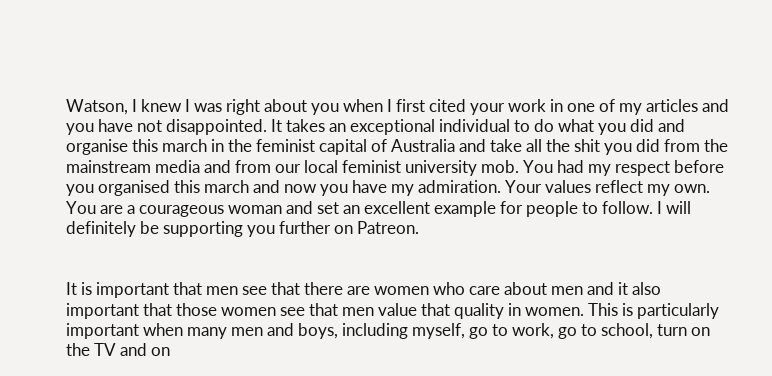Watson, I knew I was right about you when I first cited your work in one of my articles and you have not disappointed. It takes an exceptional individual to do what you did and organise this march in the feminist capital of Australia and take all the shit you did from the mainstream media and from our local feminist university mob. You had my respect before you organised this march and now you have my admiration. Your values reflect my own. You are a courageous woman and set an excellent example for people to follow. I will definitely be supporting you further on Patreon.


It is important that men see that there are women who care about men and it also important that those women see that men value that quality in women. This is particularly important when many men and boys, including myself, go to work, go to school, turn on the TV and on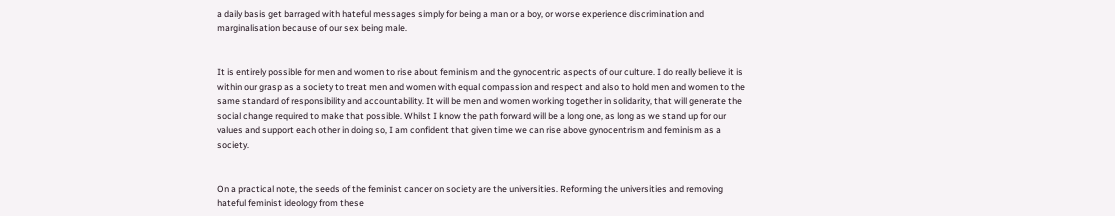a daily basis get barraged with hateful messages simply for being a man or a boy, or worse experience discrimination and marginalisation because of our sex being male.


It is entirely possible for men and women to rise about feminism and the gynocentric aspects of our culture. I do really believe it is within our grasp as a society to treat men and women with equal compassion and respect and also to hold men and women to the same standard of responsibility and accountability. It will be men and women working together in solidarity, that will generate the social change required to make that possible. Whilst I know the path forward will be a long one, as long as we stand up for our values and support each other in doing so, I am confident that given time we can rise above gynocentrism and feminism as a society.


On a practical note, the seeds of the feminist cancer on society are the universities. Reforming the universities and removing hateful feminist ideology from these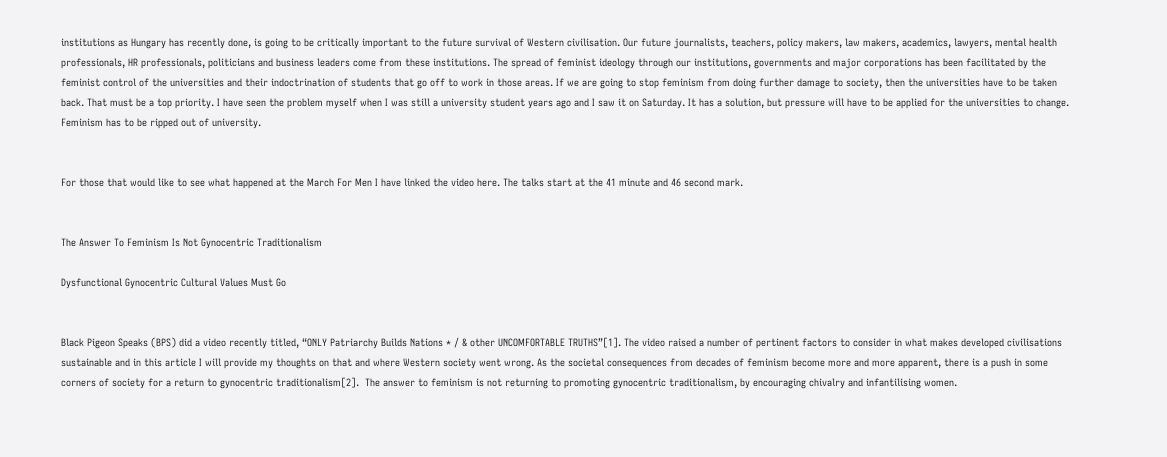institutions as Hungary has recently done, is going to be critically important to the future survival of Western civilisation. Our future journalists, teachers, policy makers, law makers, academics, lawyers, mental health professionals, HR professionals, politicians and business leaders come from these institutions. The spread of feminist ideology through our institutions, governments and major corporations has been facilitated by the feminist control of the universities and their indoctrination of students that go off to work in those areas. If we are going to stop feminism from doing further damage to society, then the universities have to be taken back. That must be a top priority. I have seen the problem myself when I was still a university student years ago and I saw it on Saturday. It has a solution, but pressure will have to be applied for the universities to change. Feminism has to be ripped out of university.


For those that would like to see what happened at the March For Men I have linked the video here. The talks start at the 41 minute and 46 second mark.


The Answer To Feminism Is Not Gynocentric Traditionalism

Dysfunctional Gynocentric Cultural Values Must Go


Black Pigeon Speaks (BPS) did a video recently titled, “ONLY Patriarchy Builds Nations * / & other UNCOMFORTABLE TRUTHS”[1]. The video raised a number of pertinent factors to consider in what makes developed civilisations sustainable and in this article I will provide my thoughts on that and where Western society went wrong. As the societal consequences from decades of feminism become more and more apparent, there is a push in some corners of society for a return to gynocentric traditionalism[2].  The answer to feminism is not returning to promoting gynocentric traditionalism, by encouraging chivalry and infantilising women.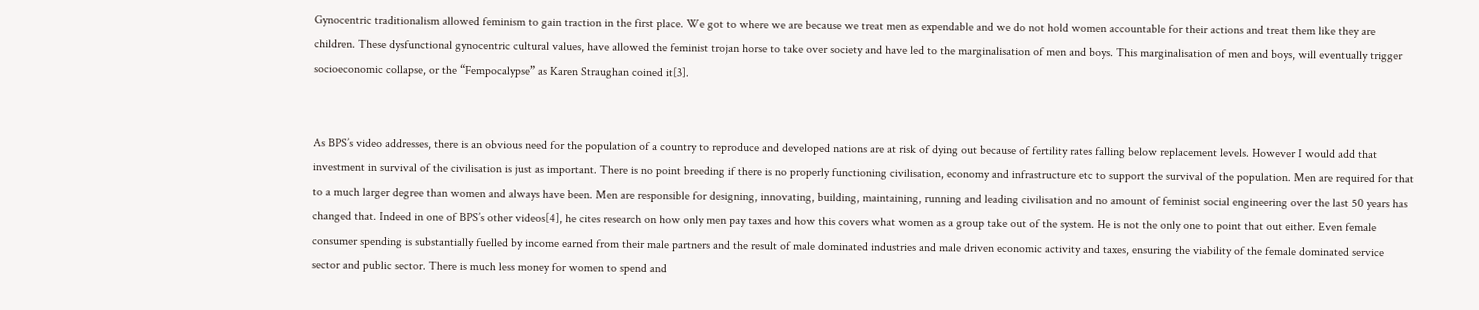Gynocentric traditionalism allowed feminism to gain traction in the first place. We got to where we are because we treat men as expendable and we do not hold women accountable for their actions and treat them like they are children. These dysfunctional gynocentric cultural values, have allowed the feminist trojan horse to take over society and have led to the marginalisation of men and boys. This marginalisation of men and boys, will eventually trigger socioeconomic collapse, or the “Fempocalypse” as Karen Straughan coined it[3].


As BPS’s video addresses, there is an obvious need for the population of a country to reproduce and developed nations are at risk of dying out because of fertility rates falling below replacement levels. However I would add that investment in survival of the civilisation is just as important. There is no point breeding if there is no properly functioning civilisation, economy and infrastructure etc to support the survival of the population. Men are required for that to a much larger degree than women and always have been. Men are responsible for designing, innovating, building, maintaining, running and leading civilisation and no amount of feminist social engineering over the last 50 years has changed that. Indeed in one of BPS’s other videos[4], he cites research on how only men pay taxes and how this covers what women as a group take out of the system. He is not the only one to point that out either. Even female consumer spending is substantially fuelled by income earned from their male partners and the result of male dominated industries and male driven economic activity and taxes, ensuring the viability of the female dominated service sector and public sector. There is much less money for women to spend and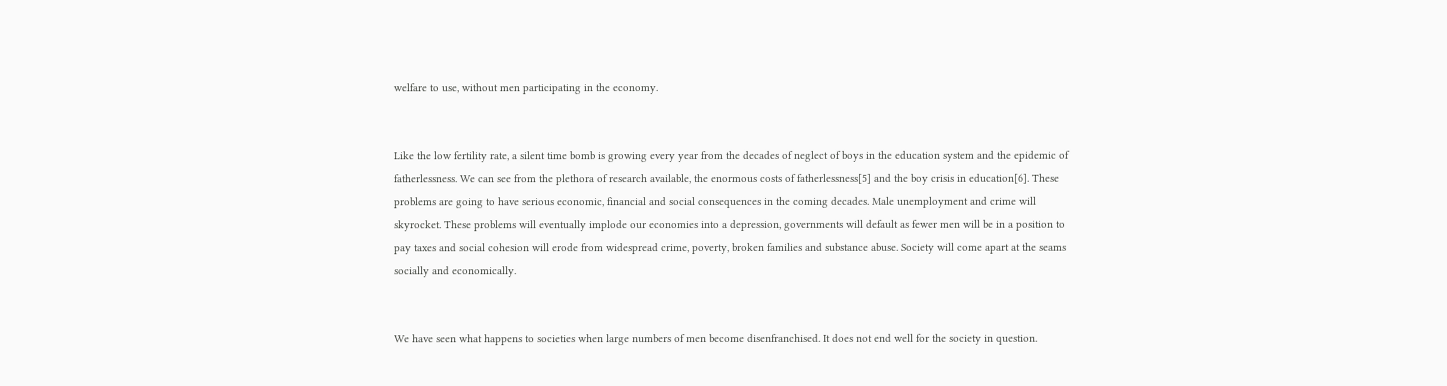welfare to use, without men participating in the economy.


Like the low fertility rate, a silent time bomb is growing every year from the decades of neglect of boys in the education system and the epidemic of fatherlessness. We can see from the plethora of research available, the enormous costs of fatherlessness[5] and the boy crisis in education[6]. These problems are going to have serious economic, financial and social consequences in the coming decades. Male unemployment and crime will skyrocket. These problems will eventually implode our economies into a depression, governments will default as fewer men will be in a position to pay taxes and social cohesion will erode from widespread crime, poverty, broken families and substance abuse. Society will come apart at the seams socially and economically.


We have seen what happens to societies when large numbers of men become disenfranchised. It does not end well for the society in question.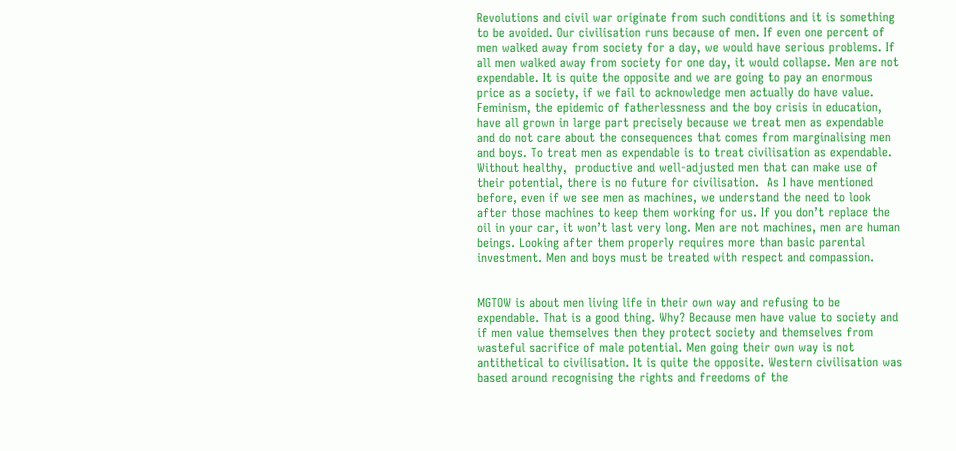Revolutions and civil war originate from such conditions and it is something to be avoided. Our civilisation runs because of men. If even one percent of men walked away from society for a day, we would have serious problems. If all men walked away from society for one day, it would collapse. Men are not expendable. It is quite the opposite and we are going to pay an enormous price as a society, if we fail to acknowledge men actually do have value. Feminism, the epidemic of fatherlessness and the boy crisis in education, have all grown in large part precisely because we treat men as expendable and do not care about the consequences that comes from marginalising men and boys. To treat men as expendable is to treat civilisation as expendable. Without healthy,  productive and well-adjusted men that can make use of their potential, there is no future for civilisation.  As I have mentioned before, even if we see men as machines, we understand the need to look after those machines to keep them working for us. If you don’t replace the oil in your car, it won’t last very long. Men are not machines, men are human beings. Looking after them properly requires more than basic parental investment. Men and boys must be treated with respect and compassion.


MGTOW is about men living life in their own way and refusing to be expendable. That is a good thing. Why? Because men have value to society and if men value themselves then they protect society and themselves from wasteful sacrifice of male potential. Men going their own way is not antithetical to civilisation. It is quite the opposite. Western civilisation was based around recognising the rights and freedoms of the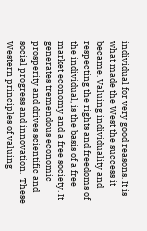individual for very good reasons. It is what made the West the success it became. Valuing individuality and respecting the rights and freedoms of the individual, is the basis of a free market economy and a free society. It generates tremendous economic prosperity and drives scientific and social progress and innovation.  These Western principles of valuing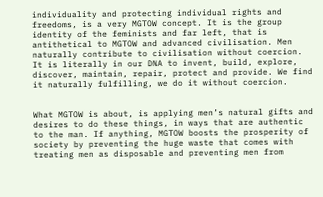individuality and protecting individual rights and freedoms, is a very MGTOW concept. It is the group identity of the feminists and far left, that is antithetical to MGTOW and advanced civilisation. Men naturally contribute to civilisation without coercion. It is literally in our DNA to invent, build, explore, discover, maintain, repair, protect and provide. We find it naturally fulfilling, we do it without coercion.


What MGTOW is about, is applying men’s natural gifts and desires to do these things, in ways that are authentic to the man. If anything, MGTOW boosts the prosperity of society by preventing the huge waste that comes with treating men as disposable and preventing men from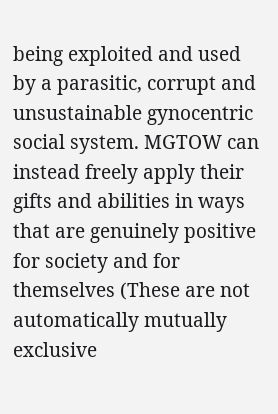being exploited and used by a parasitic, corrupt and unsustainable gynocentric social system. MGTOW can instead freely apply their gifts and abilities in ways that are genuinely positive for society and for themselves (These are not automatically mutually exclusive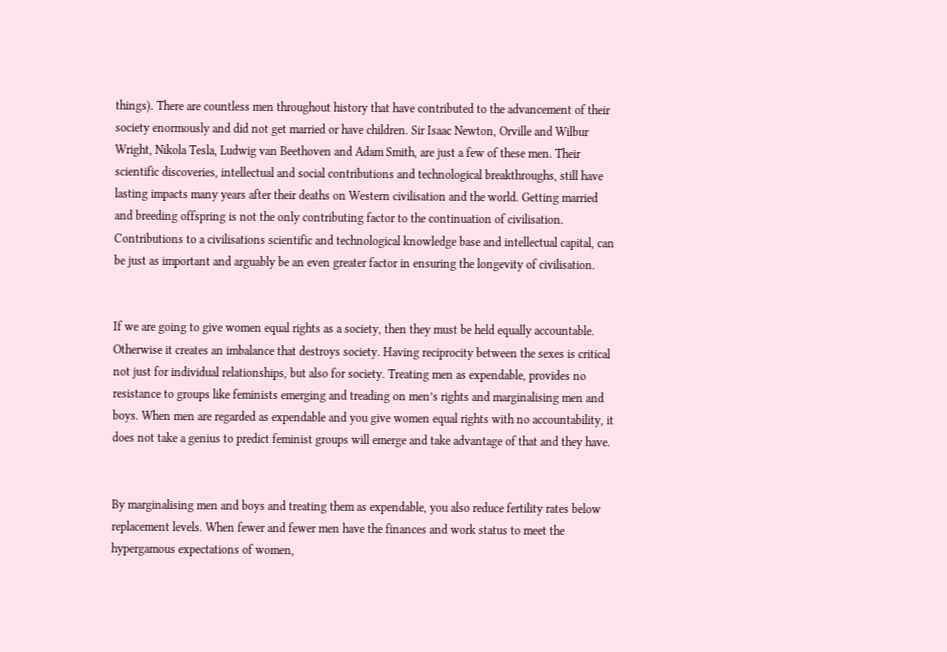things). There are countless men throughout history that have contributed to the advancement of their society enormously and did not get married or have children. Sir Isaac Newton, Orville and Wilbur Wright, Nikola Tesla, Ludwig van Beethoven and Adam Smith, are just a few of these men. Their scientific discoveries, intellectual and social contributions and technological breakthroughs, still have lasting impacts many years after their deaths on Western civilisation and the world. Getting married and breeding offspring is not the only contributing factor to the continuation of civilisation. Contributions to a civilisations scientific and technological knowledge base and intellectual capital, can be just as important and arguably be an even greater factor in ensuring the longevity of civilisation.


If we are going to give women equal rights as a society, then they must be held equally accountable. Otherwise it creates an imbalance that destroys society. Having reciprocity between the sexes is critical not just for individual relationships, but also for society. Treating men as expendable, provides no resistance to groups like feminists emerging and treading on men’s rights and marginalising men and boys. When men are regarded as expendable and you give women equal rights with no accountability, it does not take a genius to predict feminist groups will emerge and take advantage of that and they have.


By marginalising men and boys and treating them as expendable, you also reduce fertility rates below replacement levels. When fewer and fewer men have the finances and work status to meet the hypergamous expectations of women,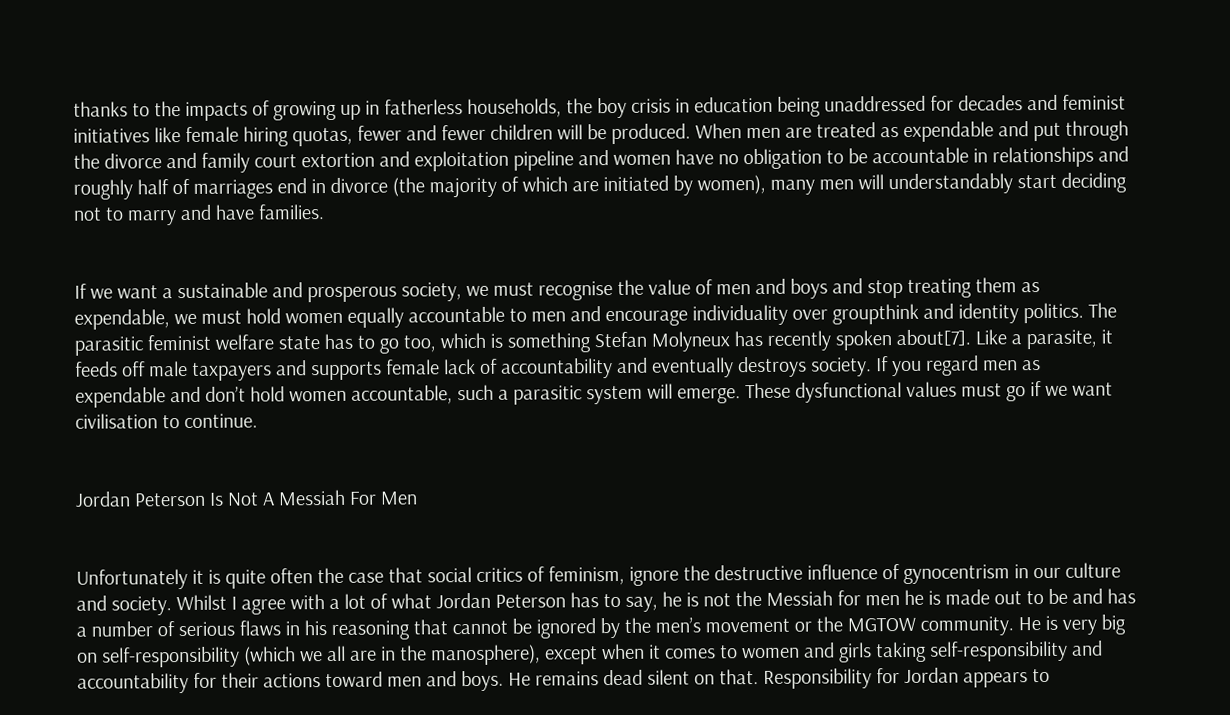thanks to the impacts of growing up in fatherless households, the boy crisis in education being unaddressed for decades and feminist initiatives like female hiring quotas, fewer and fewer children will be produced. When men are treated as expendable and put through the divorce and family court extortion and exploitation pipeline and women have no obligation to be accountable in relationships and roughly half of marriages end in divorce (the majority of which are initiated by women), many men will understandably start deciding not to marry and have families.


If we want a sustainable and prosperous society, we must recognise the value of men and boys and stop treating them as expendable, we must hold women equally accountable to men and encourage individuality over groupthink and identity politics. The parasitic feminist welfare state has to go too, which is something Stefan Molyneux has recently spoken about[7]. Like a parasite, it feeds off male taxpayers and supports female lack of accountability and eventually destroys society. If you regard men as expendable and don’t hold women accountable, such a parasitic system will emerge. These dysfunctional values must go if we want civilisation to continue.


Jordan Peterson Is Not A Messiah For Men


Unfortunately it is quite often the case that social critics of feminism, ignore the destructive influence of gynocentrism in our culture and society. Whilst I agree with a lot of what Jordan Peterson has to say, he is not the Messiah for men he is made out to be and has a number of serious flaws in his reasoning that cannot be ignored by the men’s movement or the MGTOW community. He is very big on self-responsibility (which we all are in the manosphere), except when it comes to women and girls taking self-responsibility and accountability for their actions toward men and boys. He remains dead silent on that. Responsibility for Jordan appears to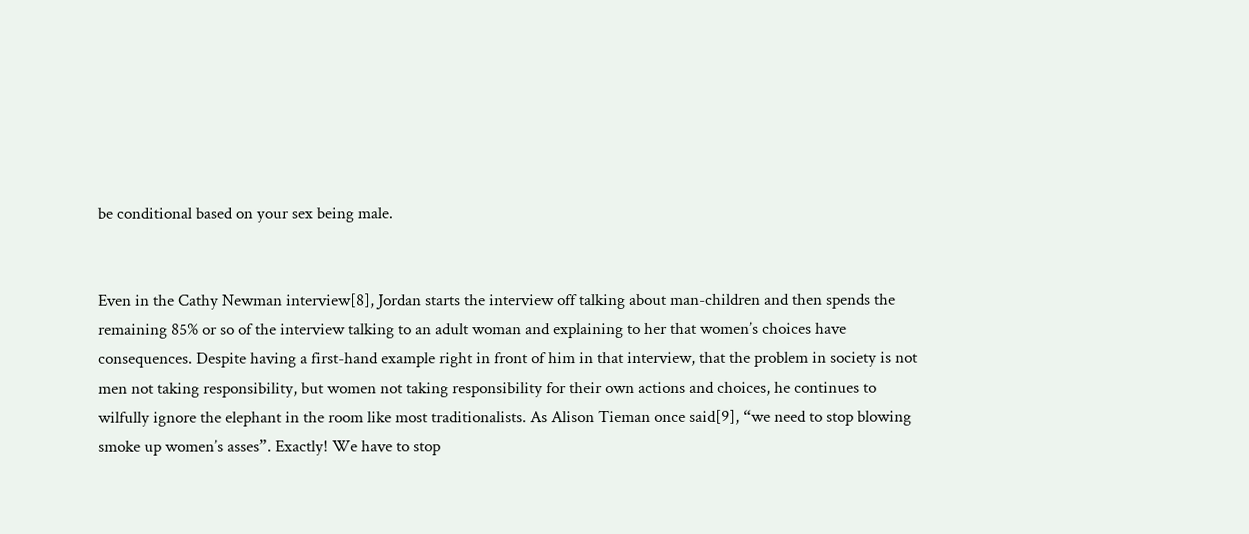be conditional based on your sex being male.


Even in the Cathy Newman interview[8], Jordan starts the interview off talking about man-children and then spends the remaining 85% or so of the interview talking to an adult woman and explaining to her that women’s choices have consequences. Despite having a first-hand example right in front of him in that interview, that the problem in society is not men not taking responsibility, but women not taking responsibility for their own actions and choices, he continues to wilfully ignore the elephant in the room like most traditionalists. As Alison Tieman once said[9], “we need to stop blowing smoke up women’s asses”. Exactly! We have to stop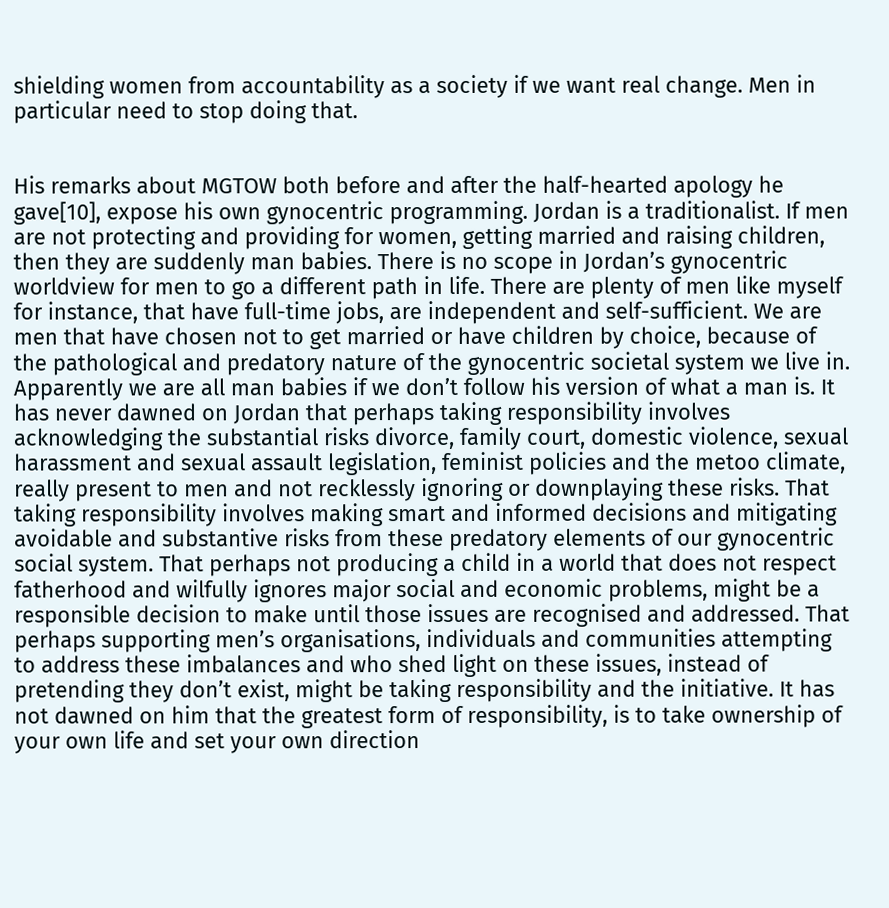shielding women from accountability as a society if we want real change. Men in particular need to stop doing that.


His remarks about MGTOW both before and after the half-hearted apology he gave[10], expose his own gynocentric programming. Jordan is a traditionalist. If men are not protecting and providing for women, getting married and raising children, then they are suddenly man babies. There is no scope in Jordan’s gynocentric worldview for men to go a different path in life. There are plenty of men like myself for instance, that have full-time jobs, are independent and self-sufficient. We are men that have chosen not to get married or have children by choice, because of the pathological and predatory nature of the gynocentric societal system we live in. Apparently we are all man babies if we don’t follow his version of what a man is. It has never dawned on Jordan that perhaps taking responsibility involves acknowledging the substantial risks divorce, family court, domestic violence, sexual harassment and sexual assault legislation, feminist policies and the metoo climate, really present to men and not recklessly ignoring or downplaying these risks. That taking responsibility involves making smart and informed decisions and mitigating avoidable and substantive risks from these predatory elements of our gynocentric social system. That perhaps not producing a child in a world that does not respect fatherhood and wilfully ignores major social and economic problems, might be a responsible decision to make until those issues are recognised and addressed. That perhaps supporting men’s organisations, individuals and communities attempting to address these imbalances and who shed light on these issues, instead of pretending they don’t exist, might be taking responsibility and the initiative. It has not dawned on him that the greatest form of responsibility, is to take ownership of your own life and set your own direction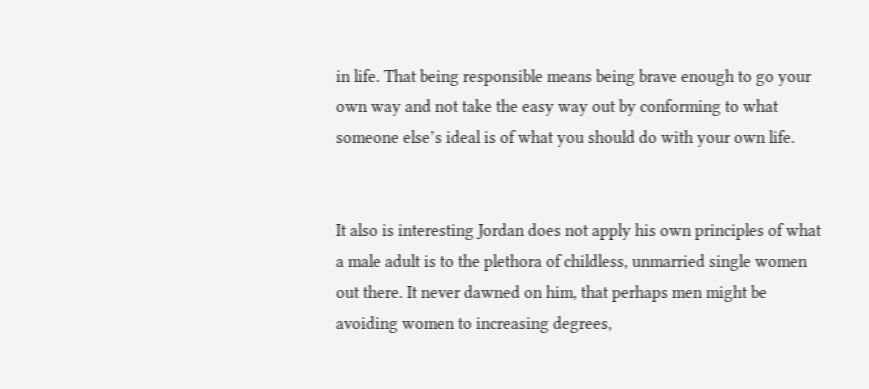in life. That being responsible means being brave enough to go your own way and not take the easy way out by conforming to what someone else’s ideal is of what you should do with your own life.


It also is interesting Jordan does not apply his own principles of what a male adult is to the plethora of childless, unmarried single women out there. It never dawned on him, that perhaps men might be avoiding women to increasing degrees,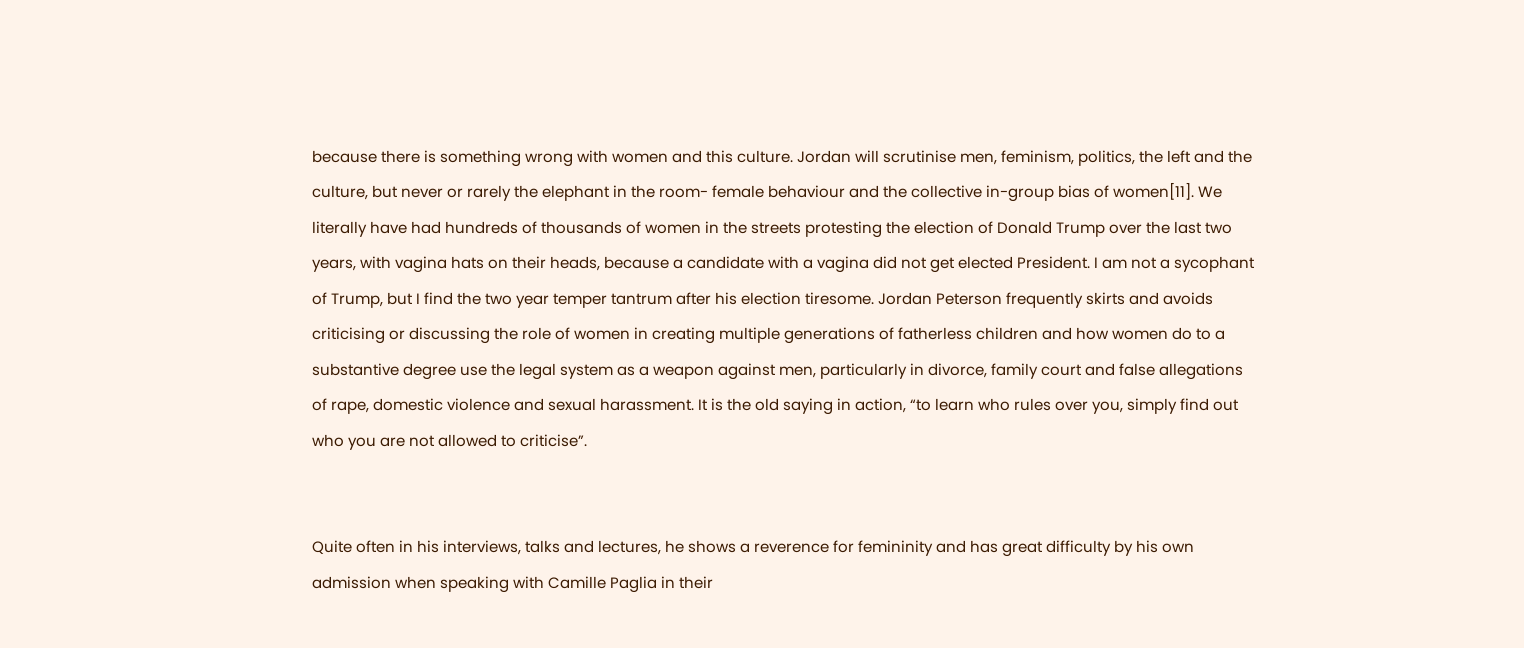because there is something wrong with women and this culture. Jordan will scrutinise men, feminism, politics, the left and the culture, but never or rarely the elephant in the room- female behaviour and the collective in-group bias of women[11]. We literally have had hundreds of thousands of women in the streets protesting the election of Donald Trump over the last two years, with vagina hats on their heads, because a candidate with a vagina did not get elected President. I am not a sycophant of Trump, but I find the two year temper tantrum after his election tiresome. Jordan Peterson frequently skirts and avoids criticising or discussing the role of women in creating multiple generations of fatherless children and how women do to a substantive degree use the legal system as a weapon against men, particularly in divorce, family court and false allegations of rape, domestic violence and sexual harassment. It is the old saying in action, “to learn who rules over you, simply find out who you are not allowed to criticise”.


Quite often in his interviews, talks and lectures, he shows a reverence for femininity and has great difficulty by his own admission when speaking with Camille Paglia in their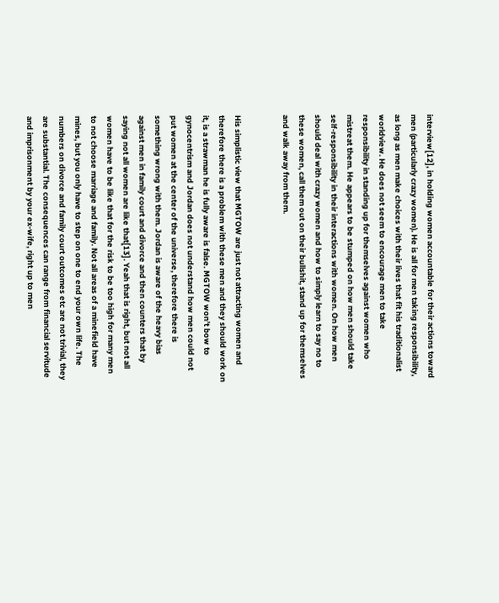interview[12], in holding women accountable for their actions toward men (particularly crazy women). He is all for men taking responsibility, as long as men make choices with their lives that fit his traditionalist worldview. He does not seem to encourage men to take responsibility in standing up for themselves against women who mistreat them. He appears to be stumped on how men should take self-responsibility in their interactions with women. On how men should deal with crazy women and how to simply learn to say no to these women, call them out on their bullshit, stand up for themselves and walk away from them.


His simplistic view that MGTOW are just not attracting women and therefore there is a problem with these men and they should work on it, is a strawman he is fully aware is false. MGTOW won’t bow to gynocentrism and Jordan does not understand how men could not put women at the center of the universe, therefore there is something wrong with them. Jordan is aware of the heavy bias against men in family court and divorce and then counters that by saying not all women are like that[13]. Yeah that is right, but not all women have to be like that for the risk to be too high for many men to not choose marriage and family. Not all areas of a minefield have mines, but you only have to step on one to end your own life. The numbers on divorce and family court outcomes etc are not trivial, they are substantial. The consequences can range from financial servitude and imprisonment by your ex-wife, right up to men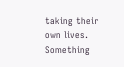taking their own lives. Something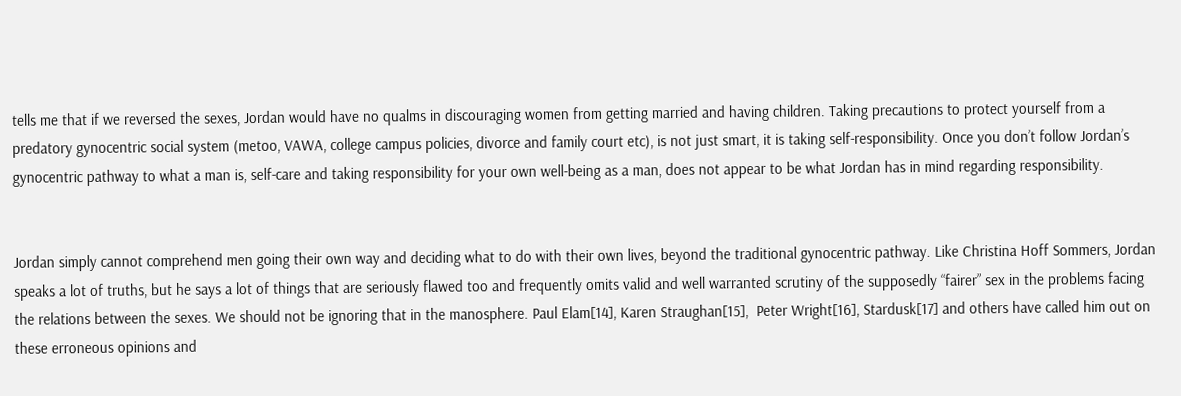tells me that if we reversed the sexes, Jordan would have no qualms in discouraging women from getting married and having children. Taking precautions to protect yourself from a predatory gynocentric social system (metoo, VAWA, college campus policies, divorce and family court etc), is not just smart, it is taking self-responsibility. Once you don’t follow Jordan’s gynocentric pathway to what a man is, self-care and taking responsibility for your own well-being as a man, does not appear to be what Jordan has in mind regarding responsibility.


Jordan simply cannot comprehend men going their own way and deciding what to do with their own lives, beyond the traditional gynocentric pathway. Like Christina Hoff Sommers, Jordan speaks a lot of truths, but he says a lot of things that are seriously flawed too and frequently omits valid and well warranted scrutiny of the supposedly “fairer” sex in the problems facing the relations between the sexes. We should not be ignoring that in the manosphere. Paul Elam[14], Karen Straughan[15],  Peter Wright[16], Stardusk[17] and others have called him out on these erroneous opinions and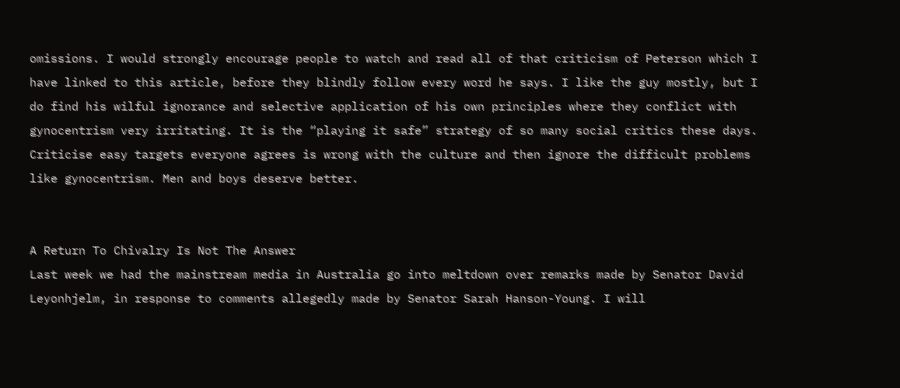omissions. I would strongly encourage people to watch and read all of that criticism of Peterson which I have linked to this article, before they blindly follow every word he says. I like the guy mostly, but I do find his wilful ignorance and selective application of his own principles where they conflict with gynocentrism very irritating. It is the “playing it safe” strategy of so many social critics these days. Criticise easy targets everyone agrees is wrong with the culture and then ignore the difficult problems like gynocentrism. Men and boys deserve better.


A Return To Chivalry Is Not The Answer
Last week we had the mainstream media in Australia go into meltdown over remarks made by Senator David Leyonhjelm, in response to comments allegedly made by Senator Sarah Hanson-Young. I will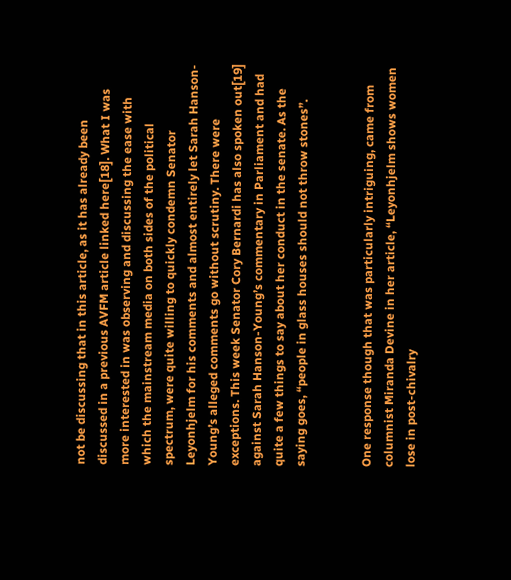not be discussing that in this article, as it has already been discussed in a previous AVFM article linked here[18]. What I was more interested in was observing and discussing the ease with which the mainstream media on both sides of the political spectrum, were quite willing to quickly condemn Senator Leyonhjelm for his comments and almost entirely let Sarah Hanson-Young’s alleged comments go without scrutiny. There were exceptions. This week Senator Cory Bernardi has also spoken out[19] against Sarah Hanson-Young’s commentary in Parliament and had quite a few things to say about her conduct in the senate. As the saying goes, “people in glass houses should not throw stones”.


One response though that was particularly intriguing, came from columnist Miranda Devine in her article, “Leyonhjelm shows women lose in post-chivalry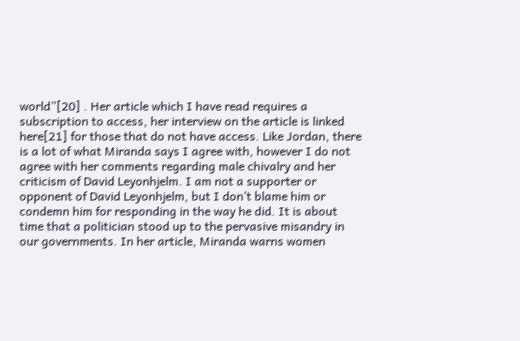world”[20] . Her article which I have read requires a subscription to access, her interview on the article is linked here[21] for those that do not have access. Like Jordan, there is a lot of what Miranda says I agree with, however I do not agree with her comments regarding male chivalry and her criticism of David Leyonhjelm. I am not a supporter or opponent of David Leyonhjelm, but I don’t blame him or condemn him for responding in the way he did. It is about time that a politician stood up to the pervasive misandry in our governments. In her article, Miranda warns women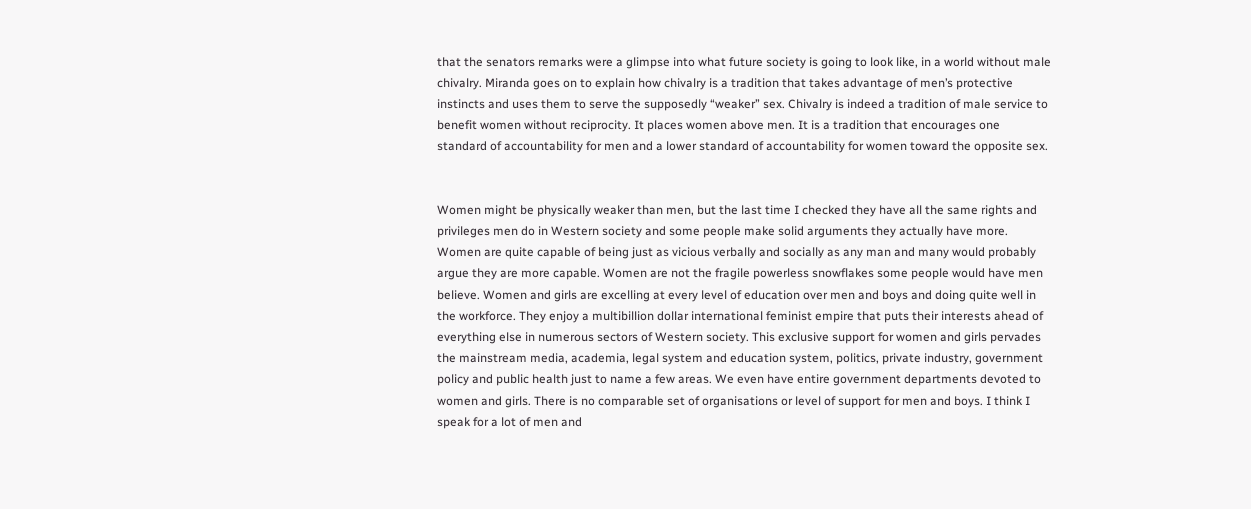that the senators remarks were a glimpse into what future society is going to look like, in a world without male chivalry. Miranda goes on to explain how chivalry is a tradition that takes advantage of men’s protective instincts and uses them to serve the supposedly “weaker” sex. Chivalry is indeed a tradition of male service to benefit women without reciprocity. It places women above men. It is a tradition that encourages one standard of accountability for men and a lower standard of accountability for women toward the opposite sex.


Women might be physically weaker than men, but the last time I checked they have all the same rights and privileges men do in Western society and some people make solid arguments they actually have more. Women are quite capable of being just as vicious verbally and socially as any man and many would probably argue they are more capable. Women are not the fragile powerless snowflakes some people would have men believe. Women and girls are excelling at every level of education over men and boys and doing quite well in the workforce. They enjoy a multibillion dollar international feminist empire that puts their interests ahead of everything else in numerous sectors of Western society. This exclusive support for women and girls pervades the mainstream media, academia, legal system and education system, politics, private industry, government policy and public health just to name a few areas. We even have entire government departments devoted to women and girls. There is no comparable set of organisations or level of support for men and boys. I think I speak for a lot of men and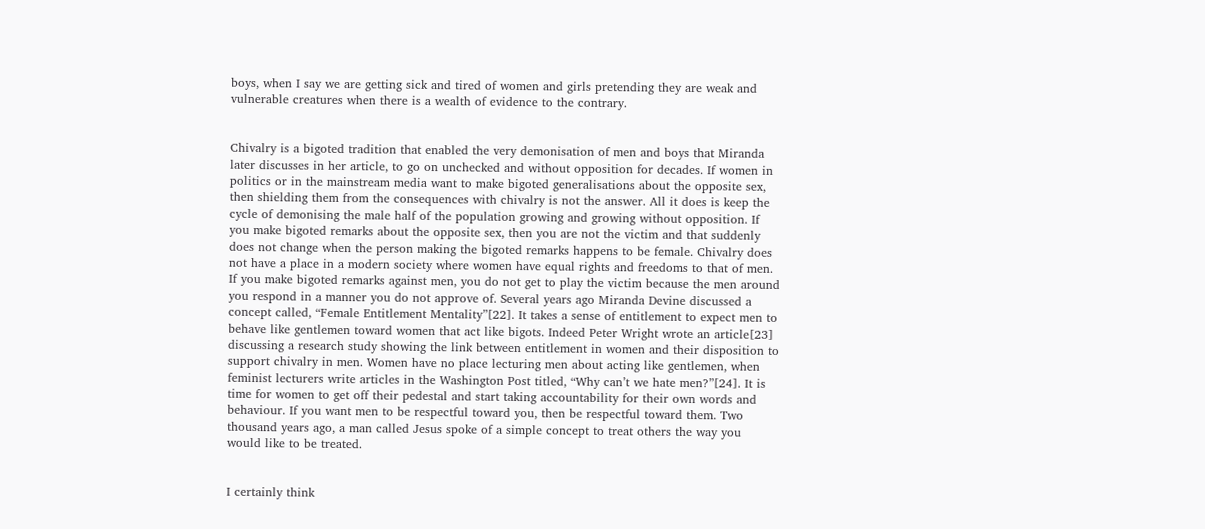boys, when I say we are getting sick and tired of women and girls pretending they are weak and vulnerable creatures when there is a wealth of evidence to the contrary.


Chivalry is a bigoted tradition that enabled the very demonisation of men and boys that Miranda later discusses in her article, to go on unchecked and without opposition for decades. If women in politics or in the mainstream media want to make bigoted generalisations about the opposite sex, then shielding them from the consequences with chivalry is not the answer. All it does is keep the cycle of demonising the male half of the population growing and growing without opposition. If you make bigoted remarks about the opposite sex, then you are not the victim and that suddenly does not change when the person making the bigoted remarks happens to be female. Chivalry does not have a place in a modern society where women have equal rights and freedoms to that of men. If you make bigoted remarks against men, you do not get to play the victim because the men around you respond in a manner you do not approve of. Several years ago Miranda Devine discussed a concept called, “Female Entitlement Mentality”[22]. It takes a sense of entitlement to expect men to behave like gentlemen toward women that act like bigots. Indeed Peter Wright wrote an article[23] discussing a research study showing the link between entitlement in women and their disposition to support chivalry in men. Women have no place lecturing men about acting like gentlemen, when feminist lecturers write articles in the Washington Post titled, “Why can’t we hate men?”[24]. It is time for women to get off their pedestal and start taking accountability for their own words and behaviour. If you want men to be respectful toward you, then be respectful toward them. Two thousand years ago, a man called Jesus spoke of a simple concept to treat others the way you would like to be treated.


I certainly think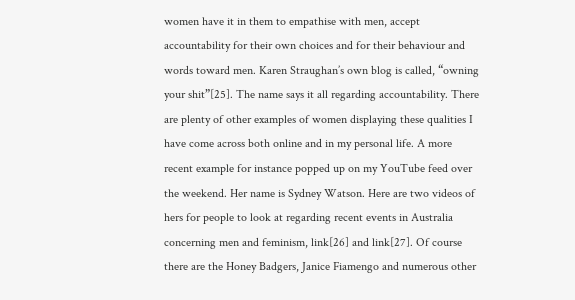women have it in them to empathise with men, accept accountability for their own choices and for their behaviour and words toward men. Karen Straughan’s own blog is called, “owning your shit”[25]. The name says it all regarding accountability. There are plenty of other examples of women displaying these qualities I have come across both online and in my personal life. A more recent example for instance popped up on my YouTube feed over the weekend. Her name is Sydney Watson. Here are two videos of hers for people to look at regarding recent events in Australia concerning men and feminism, link[26] and link[27]. Of course there are the Honey Badgers, Janice Fiamengo and numerous other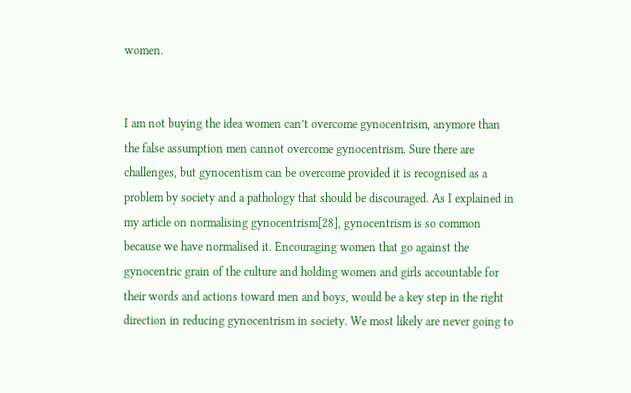women.


I am not buying the idea women can’t overcome gynocentrism, anymore than the false assumption men cannot overcome gynocentrism. Sure there are challenges, but gynocentism can be overcome provided it is recognised as a problem by society and a pathology that should be discouraged. As I explained in my article on normalising gynocentrism[28], gynocentrism is so common because we have normalised it. Encouraging women that go against the gynocentric grain of the culture and holding women and girls accountable for their words and actions toward men and boys, would be a key step in the right direction in reducing gynocentrism in society. We most likely are never going to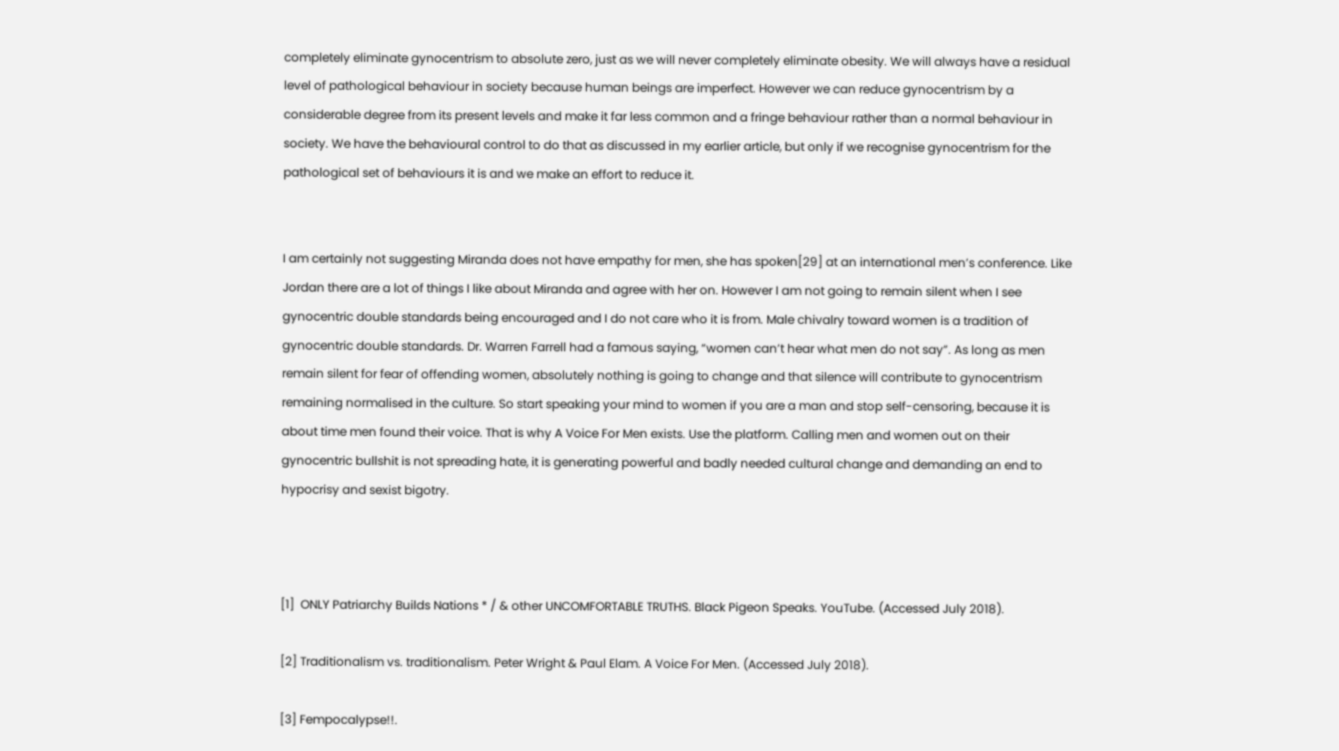completely eliminate gynocentrism to absolute zero, just as we will never completely eliminate obesity. We will always have a residual level of pathological behaviour in society because human beings are imperfect. However we can reduce gynocentrism by a considerable degree from its present levels and make it far less common and a fringe behaviour rather than a normal behaviour in society. We have the behavioural control to do that as discussed in my earlier article, but only if we recognise gynocentrism for the pathological set of behaviours it is and we make an effort to reduce it.


I am certainly not suggesting Miranda does not have empathy for men, she has spoken[29] at an international men’s conference. Like Jordan there are a lot of things I like about Miranda and agree with her on. However I am not going to remain silent when I see gynocentric double standards being encouraged and I do not care who it is from. Male chivalry toward women is a tradition of gynocentric double standards. Dr. Warren Farrell had a famous saying, “women can’t hear what men do not say”. As long as men remain silent for fear of offending women, absolutely nothing is going to change and that silence will contribute to gynocentrism remaining normalised in the culture. So start speaking your mind to women if you are a man and stop self-censoring, because it is about time men found their voice. That is why A Voice For Men exists. Use the platform. Calling men and women out on their gynocentric bullshit is not spreading hate, it is generating powerful and badly needed cultural change and demanding an end to hypocrisy and sexist bigotry.



[1]  ONLY Patriarchy Builds Nations * / & other UNCOMFORTABLE TRUTHS. Black Pigeon Speaks. YouTube. (Accessed July 2018).

[2] Traditionalism vs. traditionalism. Peter Wright & Paul Elam. A Voice For Men. (Accessed July 2018).

[3] Fempocalypse!!.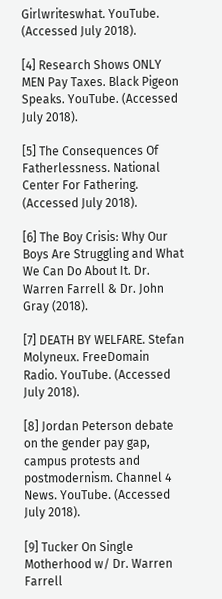Girlwriteswhat. YouTube. (Accessed July 2018).

[4] Research Shows ONLY MEN Pay Taxes. Black Pigeon Speaks. YouTube. (Accessed July 2018).

[5] The Consequences Of Fatherlessness. National Center For Fathering. (Accessed July 2018).

[6] The Boy Crisis: Why Our Boys Are Struggling and What We Can Do About It. Dr. Warren Farrell & Dr. John Gray (2018).

[7] DEATH BY WELFARE. Stefan Molyneux. FreeDomain Radio. YouTube. (Accessed July 2018).

[8] Jordan Peterson debate on the gender pay gap, campus protests and postmodernism. Channel 4 News. YouTube. (Accessed July 2018).

[9] Tucker On Single Motherhood w/ Dr. Warren Farrell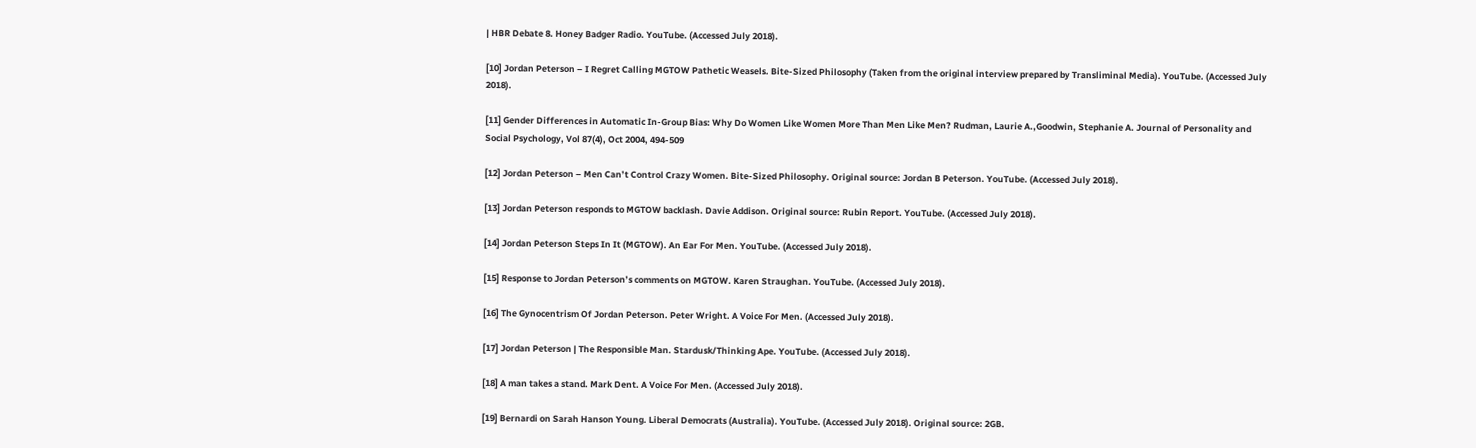| HBR Debate 8. Honey Badger Radio. YouTube. (Accessed July 2018).

[10] Jordan Peterson – I Regret Calling MGTOW Pathetic Weasels. Bite-Sized Philosophy (Taken from the original interview prepared by Transliminal Media). YouTube. (Accessed July 2018).

[11] Gender Differences in Automatic In-Group Bias: Why Do Women Like Women More Than Men Like Men? Rudman, Laurie A.,Goodwin, Stephanie A. Journal of Personality and Social Psychology, Vol 87(4), Oct 2004, 494-509

[12] Jordan Peterson – Men Can’t Control Crazy Women. Bite-Sized Philosophy. Original source: Jordan B Peterson. YouTube. (Accessed July 2018).

[13] Jordan Peterson responds to MGTOW backlash. Davie Addison. Original source: Rubin Report. YouTube. (Accessed July 2018).

[14] Jordan Peterson Steps In It (MGTOW). An Ear For Men. YouTube. (Accessed July 2018).

[15] Response to Jordan Peterson’s comments on MGTOW. Karen Straughan. YouTube. (Accessed July 2018).

[16] The Gynocentrism Of Jordan Peterson. Peter Wright. A Voice For Men. (Accessed July 2018).

[17] Jordan Peterson | The Responsible Man. Stardusk/Thinking Ape. YouTube. (Accessed July 2018).

[18] A man takes a stand. Mark Dent. A Voice For Men. (Accessed July 2018).

[19] Bernardi on Sarah Hanson Young. Liberal Democrats (Australia). YouTube. (Accessed July 2018). Original source: 2GB.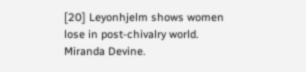[20] Leyonhjelm shows women lose in post-chivalry world. Miranda Devine.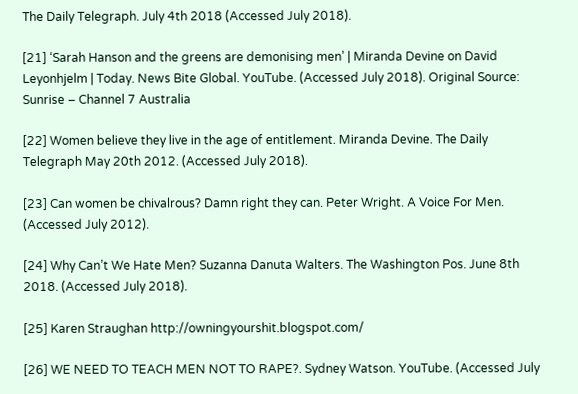The Daily Telegraph. July 4th 2018 (Accessed July 2018).

[21] ‘Sarah Hanson and the greens are demonising men’ | Miranda Devine on David Leyonhjelm | Today. News Bite Global. YouTube. (Accessed July 2018). Original Source: Sunrise – Channel 7 Australia

[22] Women believe they live in the age of entitlement. Miranda Devine. The Daily Telegraph May 20th 2012. (Accessed July 2018).

[23] Can women be chivalrous? Damn right they can. Peter Wright. A Voice For Men. (Accessed July 2012).

[24] Why Can’t We Hate Men? Suzanna Danuta Walters. The Washington Pos. June 8th 2018. (Accessed July 2018).

[25] Karen Straughan http://owningyourshit.blogspot.com/

[26] WE NEED TO TEACH MEN NOT TO RAPE?. Sydney Watson. YouTube. (Accessed July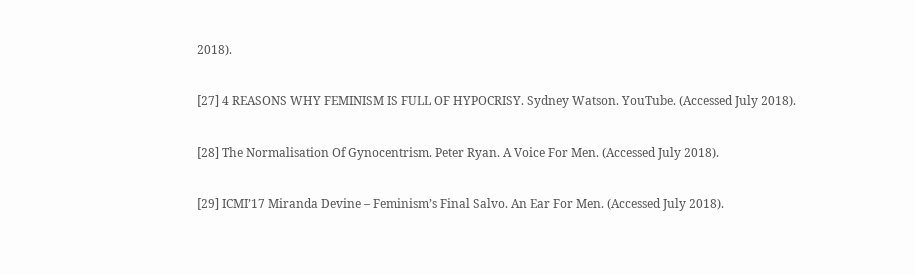2018).

[27] 4 REASONS WHY FEMINISM IS FULL OF HYPOCRISY. Sydney Watson. YouTube. (Accessed July 2018).

[28] The Normalisation Of Gynocentrism. Peter Ryan. A Voice For Men. (Accessed July 2018).

[29] ICMI’17 Miranda Devine – Feminism’s Final Salvo. An Ear For Men. (Accessed July 2018).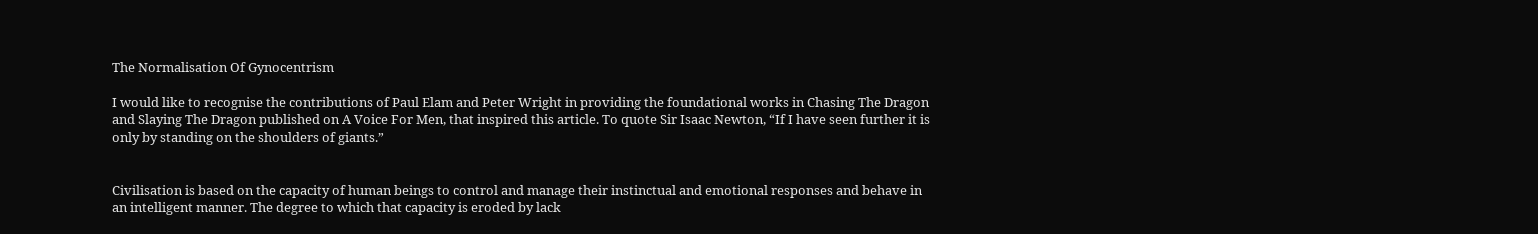The Normalisation Of Gynocentrism

I would like to recognise the contributions of Paul Elam and Peter Wright in providing the foundational works in Chasing The Dragon and Slaying The Dragon published on A Voice For Men, that inspired this article. To quote Sir Isaac Newton, “If I have seen further it is only by standing on the shoulders of giants.”


Civilisation is based on the capacity of human beings to control and manage their instinctual and emotional responses and behave in an intelligent manner. The degree to which that capacity is eroded by lack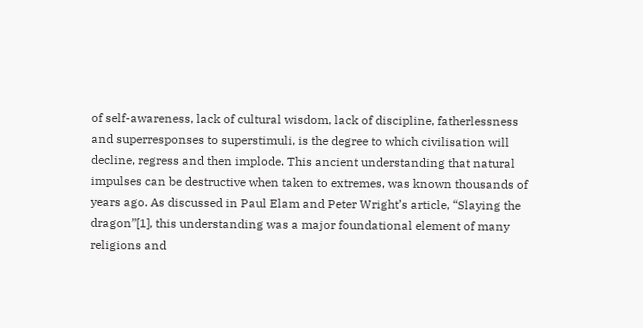of self-awareness, lack of cultural wisdom, lack of discipline, fatherlessness and superresponses to superstimuli, is the degree to which civilisation will decline, regress and then implode. This ancient understanding that natural impulses can be destructive when taken to extremes, was known thousands of years ago. As discussed in Paul Elam and Peter Wright’s article, “Slaying the dragon”[1], this understanding was a major foundational element of many religions and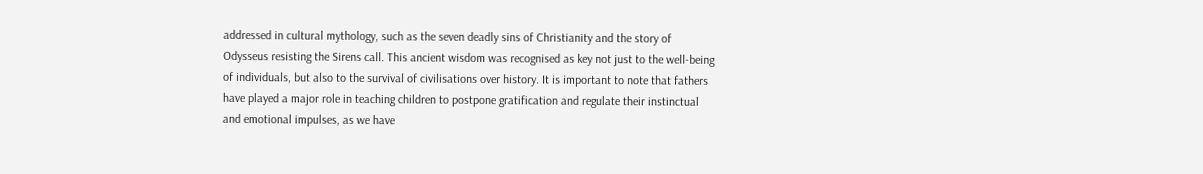addressed in cultural mythology, such as the seven deadly sins of Christianity and the story of Odysseus resisting the Sirens call. This ancient wisdom was recognised as key not just to the well-being of individuals, but also to the survival of civilisations over history. It is important to note that fathers have played a major role in teaching children to postpone gratification and regulate their instinctual and emotional impulses, as we have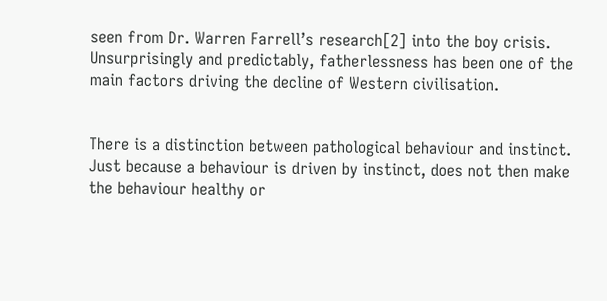seen from Dr. Warren Farrell’s research[2] into the boy crisis. Unsurprisingly and predictably, fatherlessness has been one of the main factors driving the decline of Western civilisation.


There is a distinction between pathological behaviour and instinct. Just because a behaviour is driven by instinct, does not then make the behaviour healthy or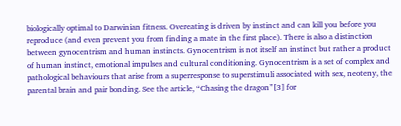biologically optimal to Darwinian fitness. Overeating is driven by instinct and can kill you before you reproduce (and even prevent you from finding a mate in the first place). There is also a distinction between gynocentrism and human instincts. Gynocentrism is not itself an instinct but rather a product of human instinct, emotional impulses and cultural conditioning. Gynocentrism is a set of complex and pathological behaviours that arise from a superresponse to superstimuli associated with sex, neoteny, the parental brain and pair bonding. See the article, “Chasing the dragon”[3] for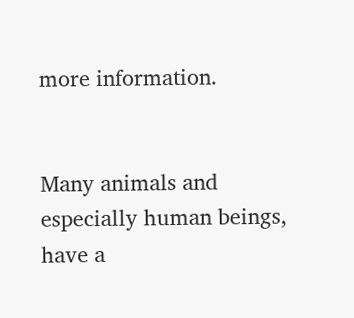more information.


Many animals and especially human beings, have a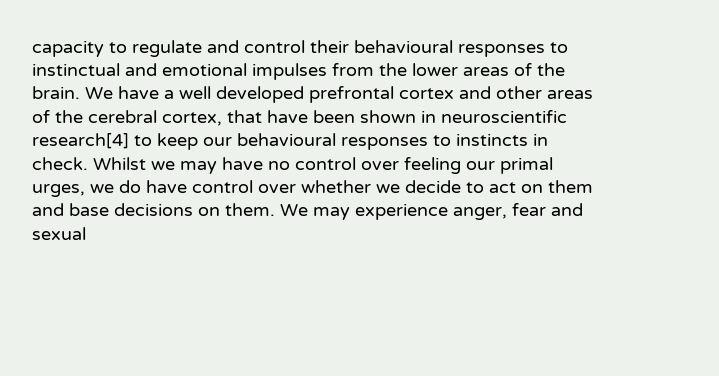capacity to regulate and control their behavioural responses to instinctual and emotional impulses from the lower areas of the brain. We have a well developed prefrontal cortex and other areas of the cerebral cortex, that have been shown in neuroscientific research[4] to keep our behavioural responses to instincts in check. Whilst we may have no control over feeling our primal urges, we do have control over whether we decide to act on them and base decisions on them. We may experience anger, fear and sexual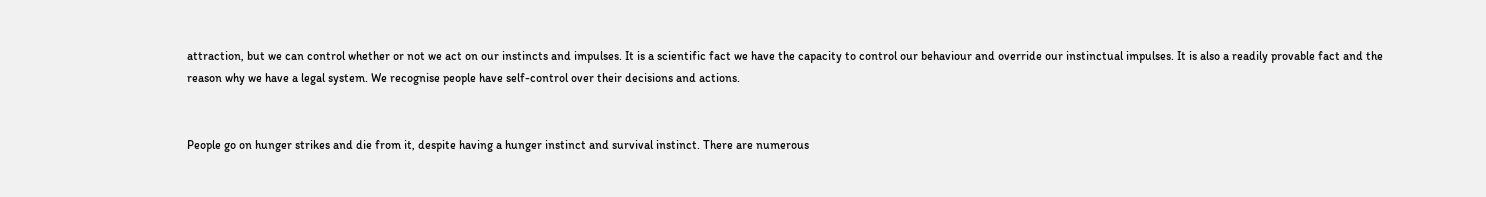attraction, but we can control whether or not we act on our instincts and impulses. It is a scientific fact we have the capacity to control our behaviour and override our instinctual impulses. It is also a readily provable fact and the reason why we have a legal system. We recognise people have self-control over their decisions and actions.


People go on hunger strikes and die from it, despite having a hunger instinct and survival instinct. There are numerous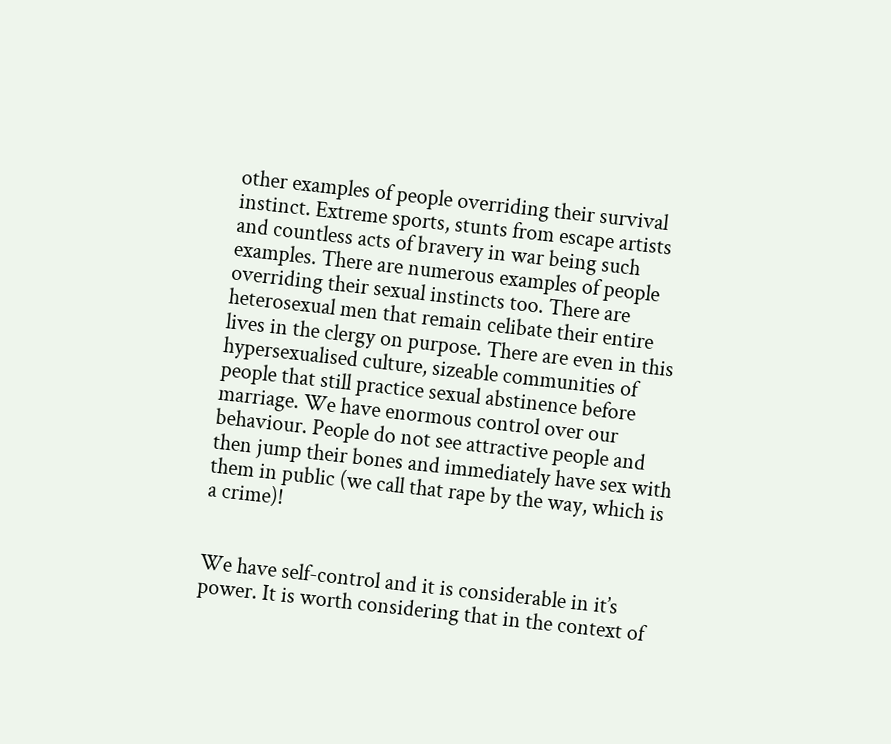other examples of people overriding their survival instinct. Extreme sports, stunts from escape artists and countless acts of bravery in war being such examples. There are numerous examples of people overriding their sexual instincts too. There are heterosexual men that remain celibate their entire lives in the clergy on purpose. There are even in this hypersexualised culture, sizeable communities of people that still practice sexual abstinence before marriage. We have enormous control over our behaviour. People do not see attractive people and then jump their bones and immediately have sex with them in public (we call that rape by the way, which is a crime)!


We have self-control and it is considerable in it’s power. It is worth considering that in the context of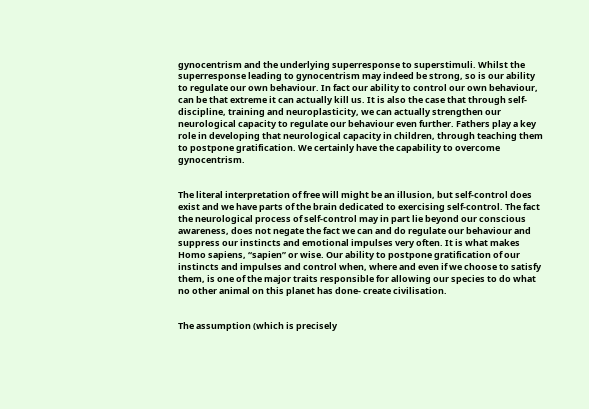gynocentrism and the underlying superresponse to superstimuli. Whilst the superresponse leading to gynocentrism may indeed be strong, so is our ability to regulate our own behaviour. In fact our ability to control our own behaviour, can be that extreme it can actually kill us. It is also the case that through self-discipline, training and neuroplasticity, we can actually strengthen our neurological capacity to regulate our behaviour even further. Fathers play a key role in developing that neurological capacity in children, through teaching them to postpone gratification. We certainly have the capability to overcome gynocentrism.


The literal interpretation of free will might be an illusion, but self-control does exist and we have parts of the brain dedicated to exercising self-control. The fact the neurological process of self-control may in part lie beyond our conscious awareness, does not negate the fact we can and do regulate our behaviour and suppress our instincts and emotional impulses very often. It is what makes Homo sapiens, “sapien” or wise. Our ability to postpone gratification of our instincts and impulses and control when, where and even if we choose to satisfy them, is one of the major traits responsible for allowing our species to do what no other animal on this planet has done- create civilisation.


The assumption (which is precisely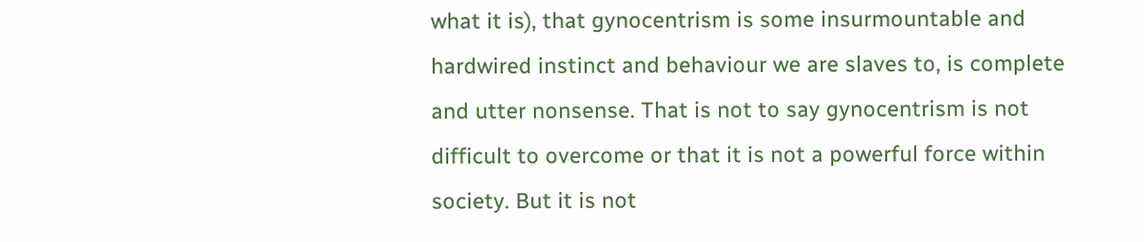what it is), that gynocentrism is some insurmountable and hardwired instinct and behaviour we are slaves to, is complete and utter nonsense. That is not to say gynocentrism is not difficult to overcome or that it is not a powerful force within society. But it is not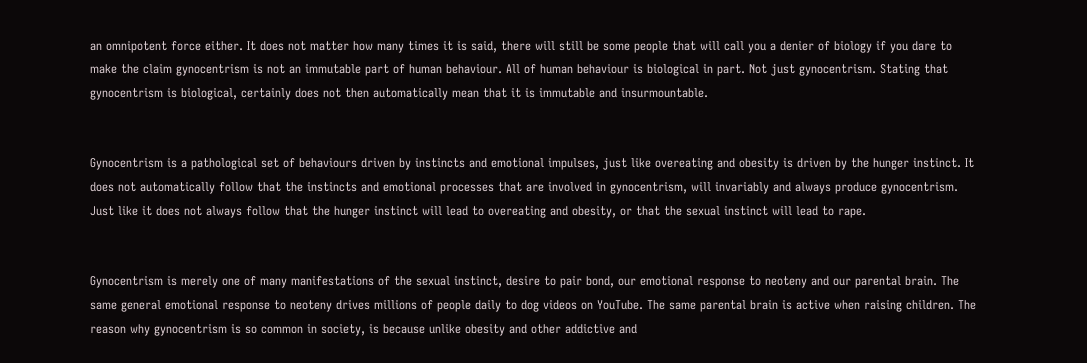an omnipotent force either. It does not matter how many times it is said, there will still be some people that will call you a denier of biology if you dare to make the claim gynocentrism is not an immutable part of human behaviour. All of human behaviour is biological in part. Not just gynocentrism. Stating that gynocentrism is biological, certainly does not then automatically mean that it is immutable and insurmountable.


Gynocentrism is a pathological set of behaviours driven by instincts and emotional impulses, just like overeating and obesity is driven by the hunger instinct. It does not automatically follow that the instincts and emotional processes that are involved in gynocentrism, will invariably and always produce gynocentrism. Just like it does not always follow that the hunger instinct will lead to overeating and obesity, or that the sexual instinct will lead to rape.


Gynocentrism is merely one of many manifestations of the sexual instinct, desire to pair bond, our emotional response to neoteny and our parental brain. The same general emotional response to neoteny drives millions of people daily to dog videos on YouTube. The same parental brain is active when raising children. The reason why gynocentrism is so common in society, is because unlike obesity and other addictive and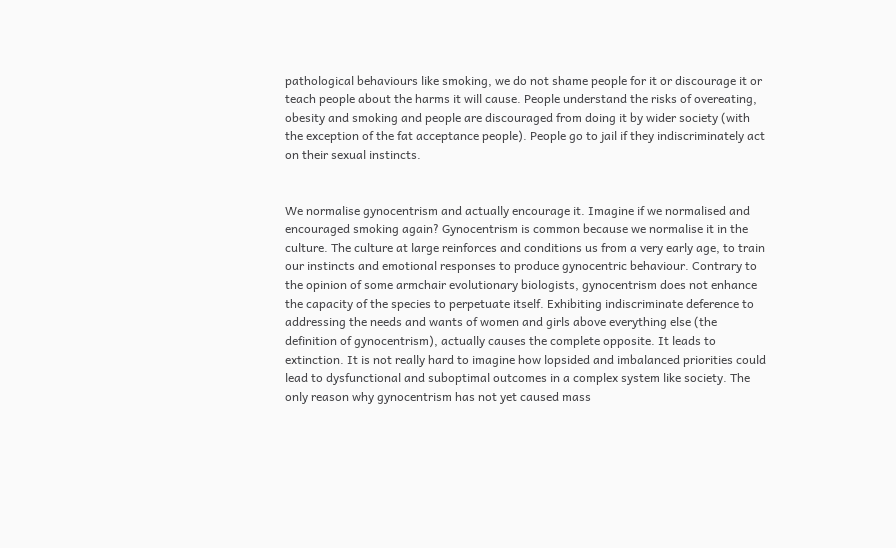pathological behaviours like smoking, we do not shame people for it or discourage it or teach people about the harms it will cause. People understand the risks of overeating, obesity and smoking and people are discouraged from doing it by wider society (with the exception of the fat acceptance people). People go to jail if they indiscriminately act on their sexual instincts.


We normalise gynocentrism and actually encourage it. Imagine if we normalised and encouraged smoking again? Gynocentrism is common because we normalise it in the culture. The culture at large reinforces and conditions us from a very early age, to train our instincts and emotional responses to produce gynocentric behaviour. Contrary to the opinion of some armchair evolutionary biologists, gynocentrism does not enhance the capacity of the species to perpetuate itself. Exhibiting indiscriminate deference to addressing the needs and wants of women and girls above everything else (the definition of gynocentrism), actually causes the complete opposite. It leads to extinction. It is not really hard to imagine how lopsided and imbalanced priorities could lead to dysfunctional and suboptimal outcomes in a complex system like society. The only reason why gynocentrism has not yet caused mass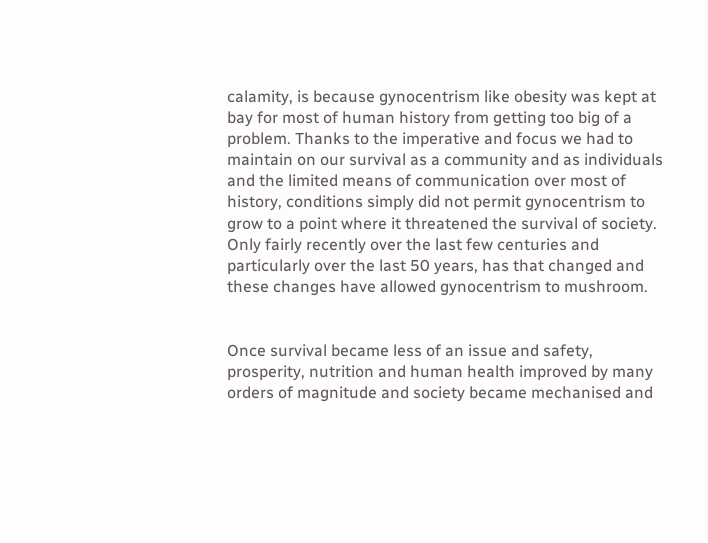calamity, is because gynocentrism like obesity was kept at bay for most of human history from getting too big of a problem. Thanks to the imperative and focus we had to maintain on our survival as a community and as individuals and the limited means of communication over most of history, conditions simply did not permit gynocentrism to grow to a point where it threatened the survival of society. Only fairly recently over the last few centuries and particularly over the last 50 years, has that changed and these changes have allowed gynocentrism to mushroom.


Once survival became less of an issue and safety, prosperity, nutrition and human health improved by many orders of magnitude and society became mechanised and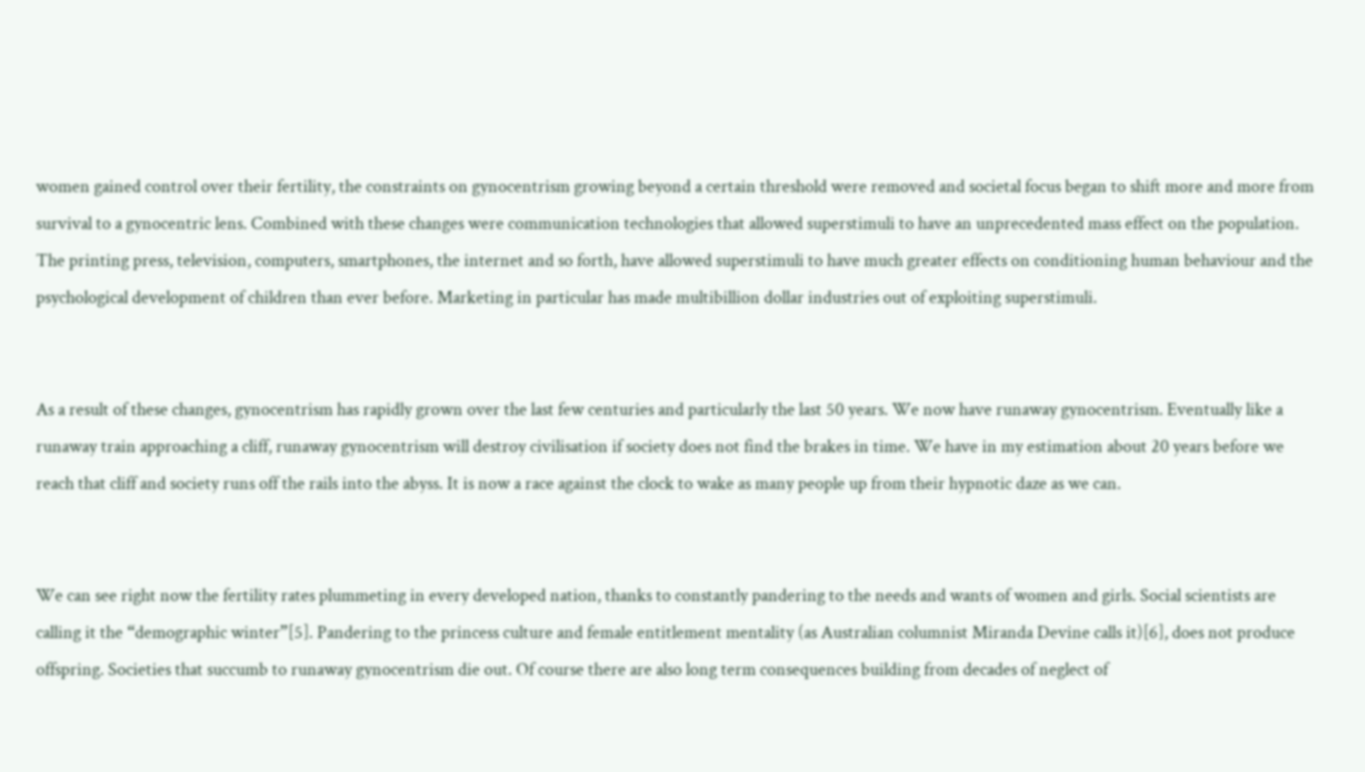women gained control over their fertility, the constraints on gynocentrism growing beyond a certain threshold were removed and societal focus began to shift more and more from survival to a gynocentric lens. Combined with these changes were communication technologies that allowed superstimuli to have an unprecedented mass effect on the population. The printing press, television, computers, smartphones, the internet and so forth, have allowed superstimuli to have much greater effects on conditioning human behaviour and the psychological development of children than ever before. Marketing in particular has made multibillion dollar industries out of exploiting superstimuli.


As a result of these changes, gynocentrism has rapidly grown over the last few centuries and particularly the last 50 years. We now have runaway gynocentrism. Eventually like a runaway train approaching a cliff, runaway gynocentrism will destroy civilisation if society does not find the brakes in time. We have in my estimation about 20 years before we reach that cliff and society runs off the rails into the abyss. It is now a race against the clock to wake as many people up from their hypnotic daze as we can.


We can see right now the fertility rates plummeting in every developed nation, thanks to constantly pandering to the needs and wants of women and girls. Social scientists are calling it the “demographic winter”[5]. Pandering to the princess culture and female entitlement mentality (as Australian columnist Miranda Devine calls it)[6], does not produce offspring. Societies that succumb to runaway gynocentrism die out. Of course there are also long term consequences building from decades of neglect of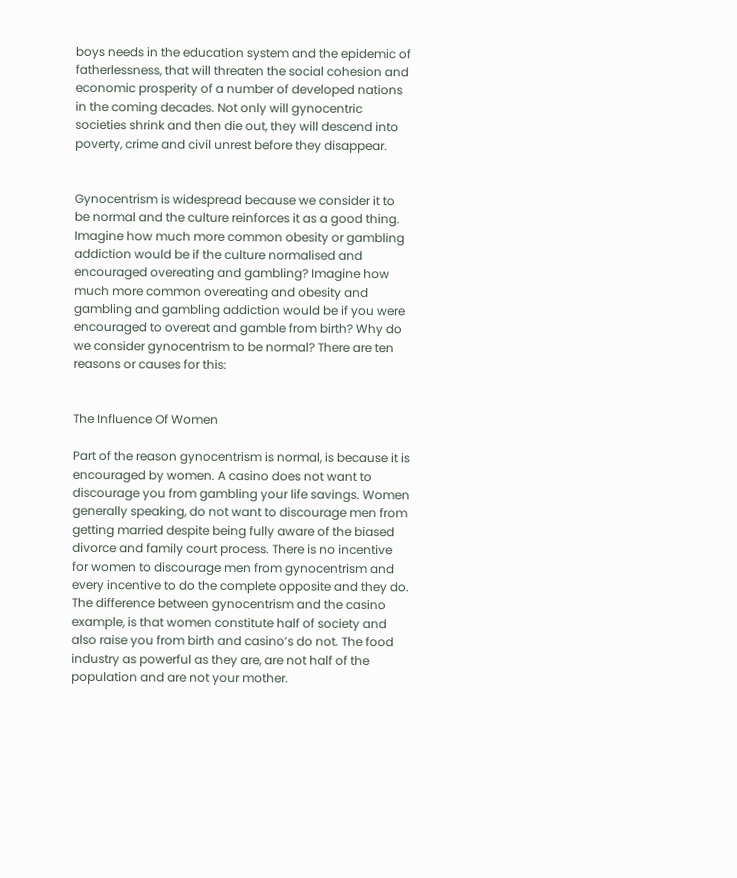boys needs in the education system and the epidemic of fatherlessness, that will threaten the social cohesion and economic prosperity of a number of developed nations in the coming decades. Not only will gynocentric societies shrink and then die out, they will descend into poverty, crime and civil unrest before they disappear.


Gynocentrism is widespread because we consider it to be normal and the culture reinforces it as a good thing. Imagine how much more common obesity or gambling addiction would be if the culture normalised and encouraged overeating and gambling? Imagine how much more common overeating and obesity and gambling and gambling addiction would be if you were encouraged to overeat and gamble from birth? Why do we consider gynocentrism to be normal? There are ten reasons or causes for this:


The Influence Of Women

Part of the reason gynocentrism is normal, is because it is encouraged by women. A casino does not want to discourage you from gambling your life savings. Women generally speaking, do not want to discourage men from getting married despite being fully aware of the biased divorce and family court process. There is no incentive for women to discourage men from gynocentrism and every incentive to do the complete opposite and they do. The difference between gynocentrism and the casino example, is that women constitute half of society and also raise you from birth and casino’s do not. The food industry as powerful as they are, are not half of the population and are not your mother.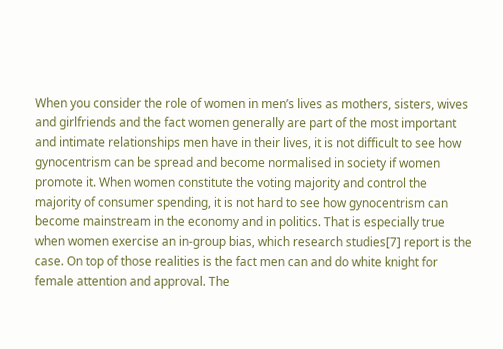When you consider the role of women in men’s lives as mothers, sisters, wives and girlfriends and the fact women generally are part of the most important and intimate relationships men have in their lives, it is not difficult to see how gynocentrism can be spread and become normalised in society if women promote it. When women constitute the voting majority and control the majority of consumer spending, it is not hard to see how gynocentrism can become mainstream in the economy and in politics. That is especially true when women exercise an in-group bias, which research studies[7] report is the case. On top of those realities is the fact men can and do white knight for female attention and approval. The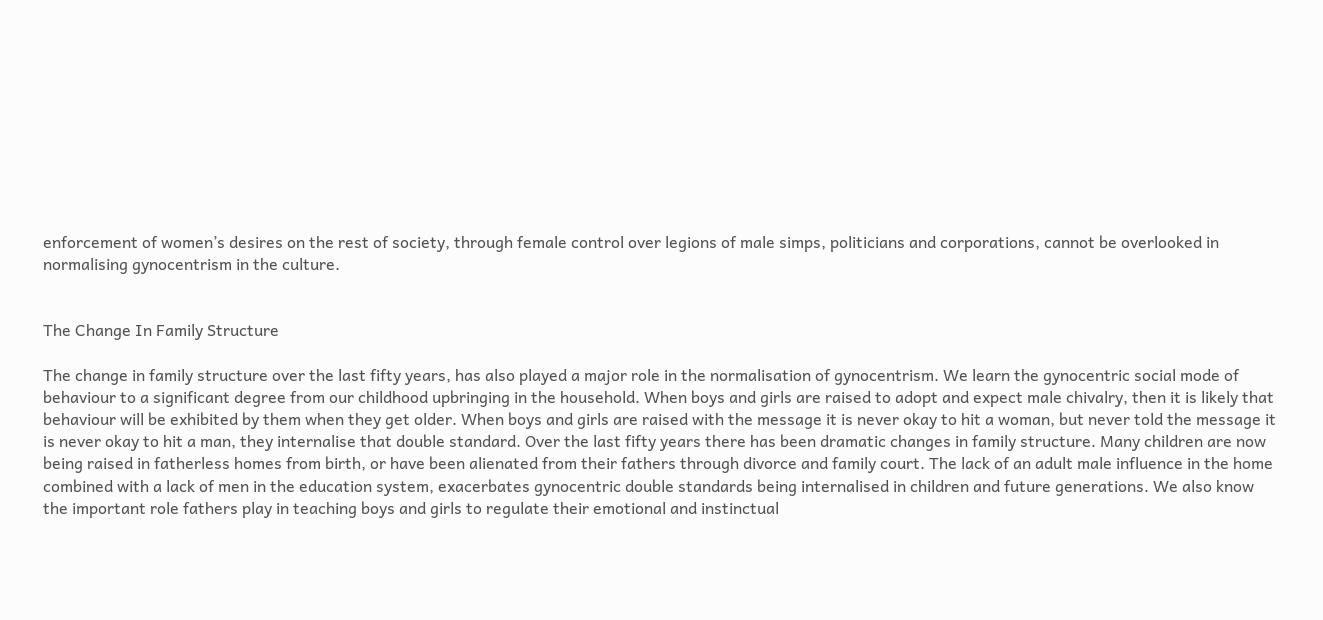enforcement of women’s desires on the rest of society, through female control over legions of male simps, politicians and corporations, cannot be overlooked in normalising gynocentrism in the culture.


The Change In Family Structure

The change in family structure over the last fifty years, has also played a major role in the normalisation of gynocentrism. We learn the gynocentric social mode of behaviour to a significant degree from our childhood upbringing in the household. When boys and girls are raised to adopt and expect male chivalry, then it is likely that behaviour will be exhibited by them when they get older. When boys and girls are raised with the message it is never okay to hit a woman, but never told the message it is never okay to hit a man, they internalise that double standard. Over the last fifty years there has been dramatic changes in family structure. Many children are now being raised in fatherless homes from birth, or have been alienated from their fathers through divorce and family court. The lack of an adult male influence in the home combined with a lack of men in the education system, exacerbates gynocentric double standards being internalised in children and future generations. We also know the important role fathers play in teaching boys and girls to regulate their emotional and instinctual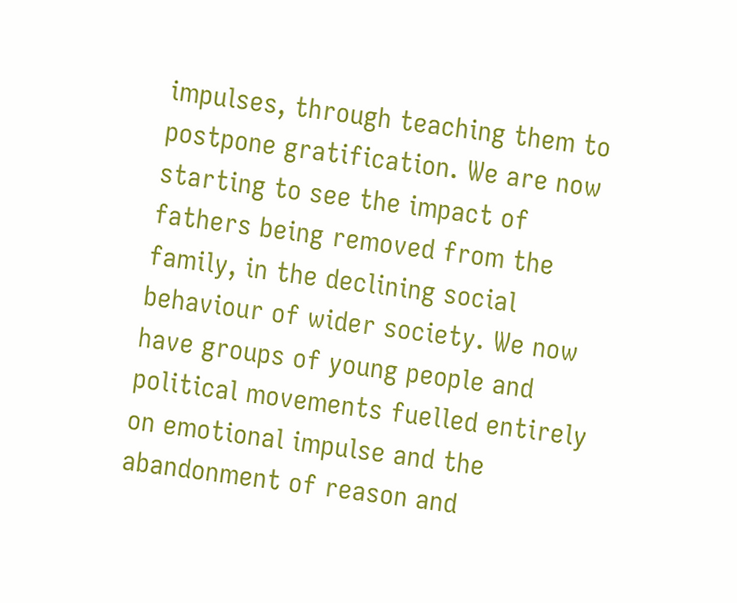impulses, through teaching them to postpone gratification. We are now starting to see the impact of fathers being removed from the family, in the declining social behaviour of wider society. We now have groups of young people and political movements fuelled entirely on emotional impulse and the abandonment of reason and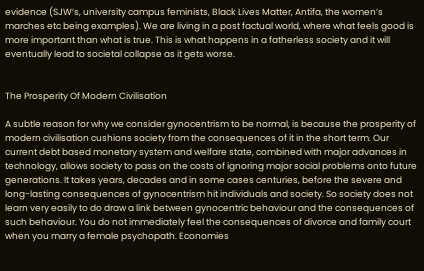evidence (SJW’s, university campus feminists, Black Lives Matter, Antifa, the women’s marches etc being examples). We are living in a post factual world, where what feels good is more important than what is true. This is what happens in a fatherless society and it will eventually lead to societal collapse as it gets worse.


The Prosperity Of Modern Civilisation

A subtle reason for why we consider gynocentrism to be normal, is because the prosperity of modern civilisation cushions society from the consequences of it in the short term. Our current debt based monetary system and welfare state, combined with major advances in technology, allows society to pass on the costs of ignoring major social problems onto future generations. It takes years, decades and in some cases centuries, before the severe and long-lasting consequences of gynocentrism hit individuals and society. So society does not learn very easily to do draw a link between gynocentric behaviour and the consequences of such behaviour. You do not immediately feel the consequences of divorce and family court when you marry a female psychopath. Economies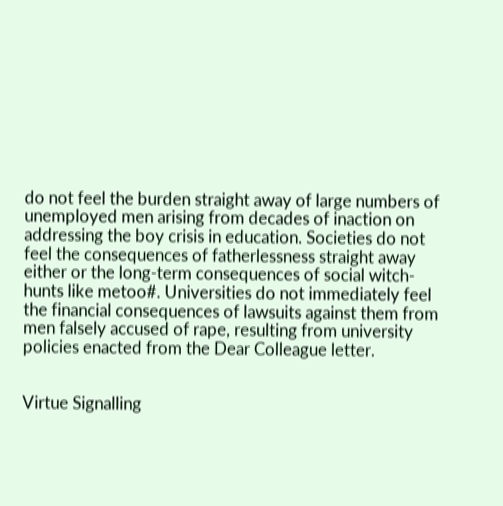do not feel the burden straight away of large numbers of unemployed men arising from decades of inaction on addressing the boy crisis in education. Societies do not feel the consequences of fatherlessness straight away either or the long-term consequences of social witch-hunts like metoo#. Universities do not immediately feel the financial consequences of lawsuits against them from men falsely accused of rape, resulting from university policies enacted from the Dear Colleague letter.


Virtue Signalling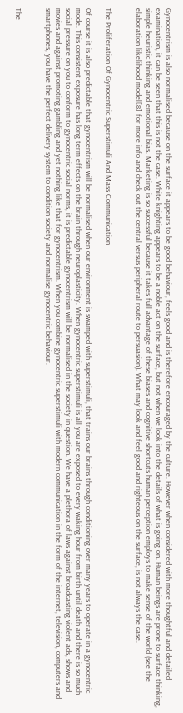Gynocentrism is also normalised because on the surface it appears to be good behaviour, feels good and is therefore encouraged by the culture. However when considered with more thoughtful and detailed examination, it can be seen that this is not the case. White knighting appears to be a noble act on the surface, but not when we look into the details of what is going on. Human beings are prone to surface thinking, simple heuristic thinking and emotional bias. Marketing is so successful because it takes full advantage of these biases and cognitive shortcuts human perception employs to make sense of the world (see the elaboration likelihood model[8] for more info and check out the central versus peripheral route to persuasion). What may look and feel good and righteous on the surface, is not always the case.


The Proliferation Of Gynocentric Superstimuli And Mass Communication

Of course it is also predictable that gynocentrism will be normalised when our environment is swamped with superstimuli, that trains our brains through conditioning over many years to operate in a gynocentric mode. This consistent exposure has long term effects on the brain through neuroplasticity. When gynocentric superstimuli is all you are exposed to every waking hour from birth until death and there is so much social pressure on you to conform to gynocentric social norms, it is predictable gynocentrism will be normalised in the society in question. We have a plethora of laws against broadcasting violent ads, shows and movies and against promoting gambling and yet nothing like that for gynocentrism. When you combine gynocentric superstimuli with modern communication in the form of the internet, television, computers and smartphones, you have the perfect delivery system to condition society and normalise gynocentric behaviour.


The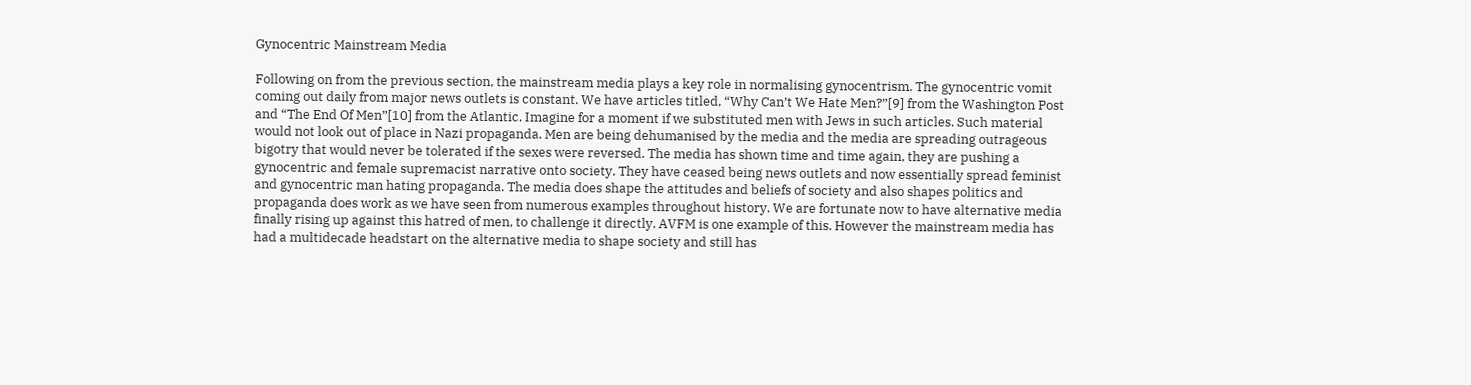Gynocentric Mainstream Media

Following on from the previous section, the mainstream media plays a key role in normalising gynocentrism. The gynocentric vomit coming out daily from major news outlets is constant. We have articles titled, “Why Can’t We Hate Men?”[9] from the Washington Post and “The End Of Men”[10] from the Atlantic. Imagine for a moment if we substituted men with Jews in such articles. Such material would not look out of place in Nazi propaganda. Men are being dehumanised by the media and the media are spreading outrageous bigotry that would never be tolerated if the sexes were reversed. The media has shown time and time again, they are pushing a gynocentric and female supremacist narrative onto society. They have ceased being news outlets and now essentially spread feminist and gynocentric man hating propaganda. The media does shape the attitudes and beliefs of society and also shapes politics and propaganda does work as we have seen from numerous examples throughout history. We are fortunate now to have alternative media finally rising up against this hatred of men, to challenge it directly. AVFM is one example of this. However the mainstream media has had a multidecade headstart on the alternative media to shape society and still has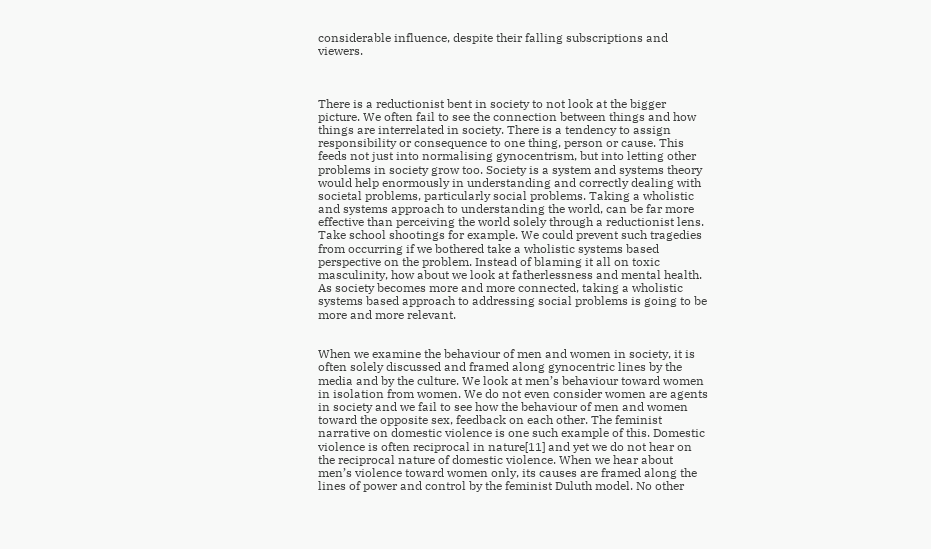considerable influence, despite their falling subscriptions and viewers.



There is a reductionist bent in society to not look at the bigger picture. We often fail to see the connection between things and how things are interrelated in society. There is a tendency to assign responsibility or consequence to one thing, person or cause. This feeds not just into normalising gynocentrism, but into letting other problems in society grow too. Society is a system and systems theory would help enormously in understanding and correctly dealing with societal problems, particularly social problems. Taking a wholistic and systems approach to understanding the world, can be far more effective than perceiving the world solely through a reductionist lens. Take school shootings for example. We could prevent such tragedies from occurring if we bothered take a wholistic systems based perspective on the problem. Instead of blaming it all on toxic masculinity, how about we look at fatherlessness and mental health. As society becomes more and more connected, taking a wholistic systems based approach to addressing social problems is going to be more and more relevant.


When we examine the behaviour of men and women in society, it is often solely discussed and framed along gynocentric lines by the media and by the culture. We look at men’s behaviour toward women in isolation from women. We do not even consider women are agents in society and we fail to see how the behaviour of men and women toward the opposite sex, feedback on each other. The feminist narrative on domestic violence is one such example of this. Domestic violence is often reciprocal in nature[11] and yet we do not hear on the reciprocal nature of domestic violence. When we hear about men’s violence toward women only, its causes are framed along the lines of power and control by the feminist Duluth model. No other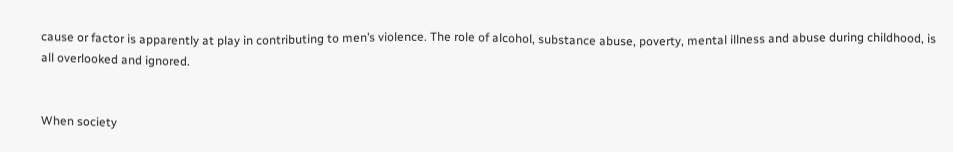cause or factor is apparently at play in contributing to men’s violence. The role of alcohol, substance abuse, poverty, mental illness and abuse during childhood, is all overlooked and ignored.


When society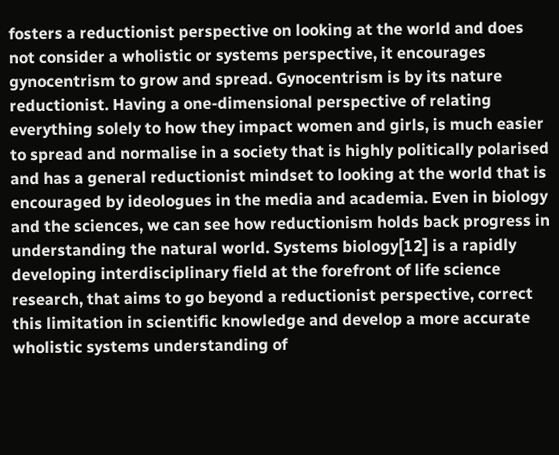fosters a reductionist perspective on looking at the world and does not consider a wholistic or systems perspective, it encourages gynocentrism to grow and spread. Gynocentrism is by its nature reductionist. Having a one-dimensional perspective of relating everything solely to how they impact women and girls, is much easier to spread and normalise in a society that is highly politically polarised and has a general reductionist mindset to looking at the world that is encouraged by ideologues in the media and academia. Even in biology and the sciences, we can see how reductionism holds back progress in understanding the natural world. Systems biology[12] is a rapidly developing interdisciplinary field at the forefront of life science research, that aims to go beyond a reductionist perspective, correct this limitation in scientific knowledge and develop a more accurate wholistic systems understanding of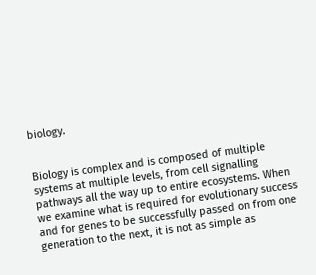biology.


Biology is complex and is composed of multiple systems at multiple levels, from cell signalling pathways all the way up to entire ecosystems. When we examine what is required for evolutionary success and for genes to be successfully passed on from one generation to the next, it is not as simple as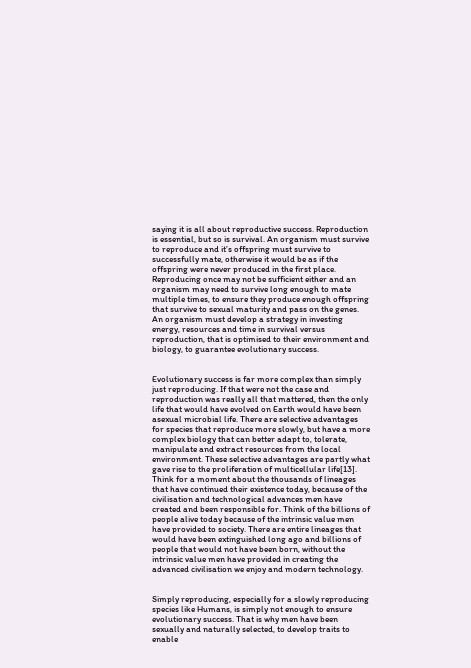saying it is all about reproductive success. Reproduction is essential, but so is survival. An organism must survive to reproduce and it’s offspring must survive to successfully mate, otherwise it would be as if the offspring were never produced in the first place. Reproducing once may not be sufficient either and an organism may need to survive long enough to mate multiple times, to ensure they produce enough offspring that survive to sexual maturity and pass on the genes. An organism must develop a strategy in investing energy, resources and time in survival versus reproduction, that is optimised to their environment and biology, to guarantee evolutionary success.


Evolutionary success is far more complex than simply just reproducing. If that were not the case and reproduction was really all that mattered, then the only life that would have evolved on Earth would have been asexual microbial life. There are selective advantages for species that reproduce more slowly, but have a more complex biology that can better adapt to, tolerate, manipulate and extract resources from the local environment. These selective advantages are partly what gave rise to the proliferation of multicellular life[13]. Think for a moment about the thousands of lineages that have continued their existence today, because of the civilisation and technological advances men have created and been responsible for. Think of the billions of people alive today because of the intrinsic value men have provided to society. There are entire lineages that would have been extinguished long ago and billions of people that would not have been born, without the intrinsic value men have provided in creating the advanced civilisation we enjoy and modern technology.


Simply reproducing, especially for a slowly reproducing species like Humans, is simply not enough to ensure evolutionary success. That is why men have been sexually and naturally selected, to develop traits to enable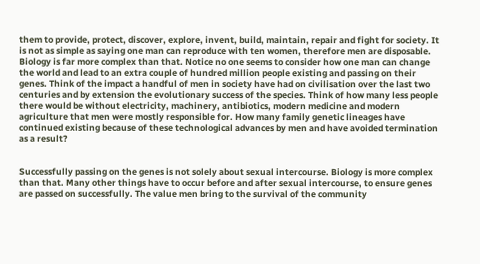them to provide, protect, discover, explore, invent, build, maintain, repair and fight for society. It is not as simple as saying one man can reproduce with ten women, therefore men are disposable. Biology is far more complex than that. Notice no one seems to consider how one man can change the world and lead to an extra couple of hundred million people existing and passing on their genes. Think of the impact a handful of men in society have had on civilisation over the last two centuries and by extension the evolutionary success of the species. Think of how many less people there would be without electricity, machinery, antibiotics, modern medicine and modern agriculture that men were mostly responsible for. How many family genetic lineages have continued existing because of these technological advances by men and have avoided termination as a result?


Successfully passing on the genes is not solely about sexual intercourse. Biology is more complex than that. Many other things have to occur before and after sexual intercourse, to ensure genes are passed on successfully. The value men bring to the survival of the community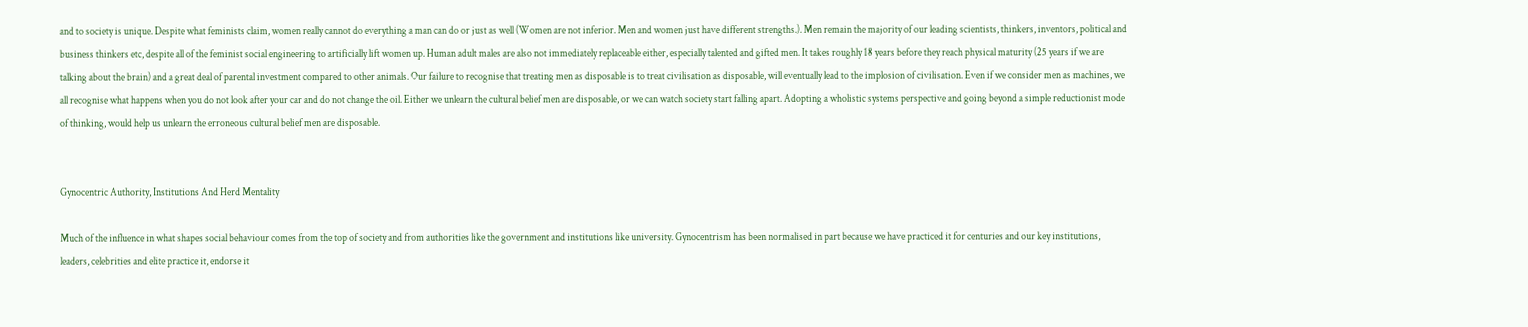and to society is unique. Despite what feminists claim, women really cannot do everything a man can do or just as well (Women are not inferior. Men and women just have different strengths.). Men remain the majority of our leading scientists, thinkers, inventors, political and business thinkers etc, despite all of the feminist social engineering to artificially lift women up. Human adult males are also not immediately replaceable either, especially talented and gifted men. It takes roughly 18 years before they reach physical maturity (25 years if we are talking about the brain) and a great deal of parental investment compared to other animals. Our failure to recognise that treating men as disposable is to treat civilisation as disposable, will eventually lead to the implosion of civilisation. Even if we consider men as machines, we all recognise what happens when you do not look after your car and do not change the oil. Either we unlearn the cultural belief men are disposable, or we can watch society start falling apart. Adopting a wholistic systems perspective and going beyond a simple reductionist mode of thinking, would help us unlearn the erroneous cultural belief men are disposable.


Gynocentric Authority, Institutions And Herd Mentality

Much of the influence in what shapes social behaviour comes from the top of society and from authorities like the government and institutions like university. Gynocentrism has been normalised in part because we have practiced it for centuries and our key institutions, leaders, celebrities and elite practice it, endorse it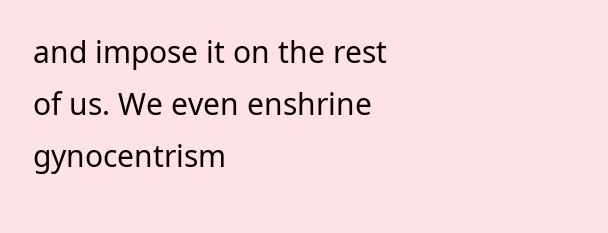and impose it on the rest of us. We even enshrine gynocentrism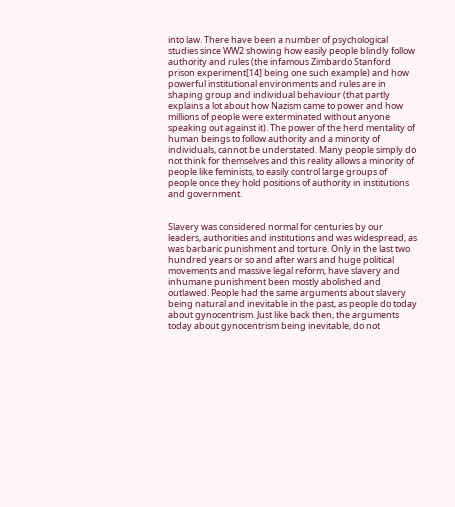into law. There have been a number of psychological studies since WW2 showing how easily people blindly follow authority and rules (the infamous Zimbardo Stanford prison experiment[14] being one such example) and how powerful institutional environments and rules are in shaping group and individual behaviour (that partly explains a lot about how Nazism came to power and how millions of people were exterminated without anyone speaking out against it). The power of the herd mentality of human beings to follow authority and a minority of individuals, cannot be understated. Many people simply do not think for themselves and this reality allows a minority of people like feminists, to easily control large groups of people once they hold positions of authority in institutions and government.


Slavery was considered normal for centuries by our leaders, authorities and institutions and was widespread, as was barbaric punishment and torture. Only in the last two hundred years or so and after wars and huge political movements and massive legal reform, have slavery and inhumane punishment been mostly abolished and outlawed. People had the same arguments about slavery being natural and inevitable in the past, as people do today about gynocentrism. Just like back then, the arguments today about gynocentrism being inevitable, do not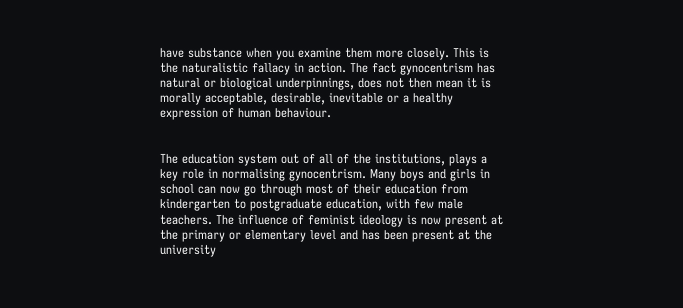have substance when you examine them more closely. This is the naturalistic fallacy in action. The fact gynocentrism has natural or biological underpinnings, does not then mean it is morally acceptable, desirable, inevitable or a healthy expression of human behaviour.


The education system out of all of the institutions, plays a key role in normalising gynocentrism. Many boys and girls in school can now go through most of their education from kindergarten to postgraduate education, with few male teachers. The influence of feminist ideology is now present at the primary or elementary level and has been present at the university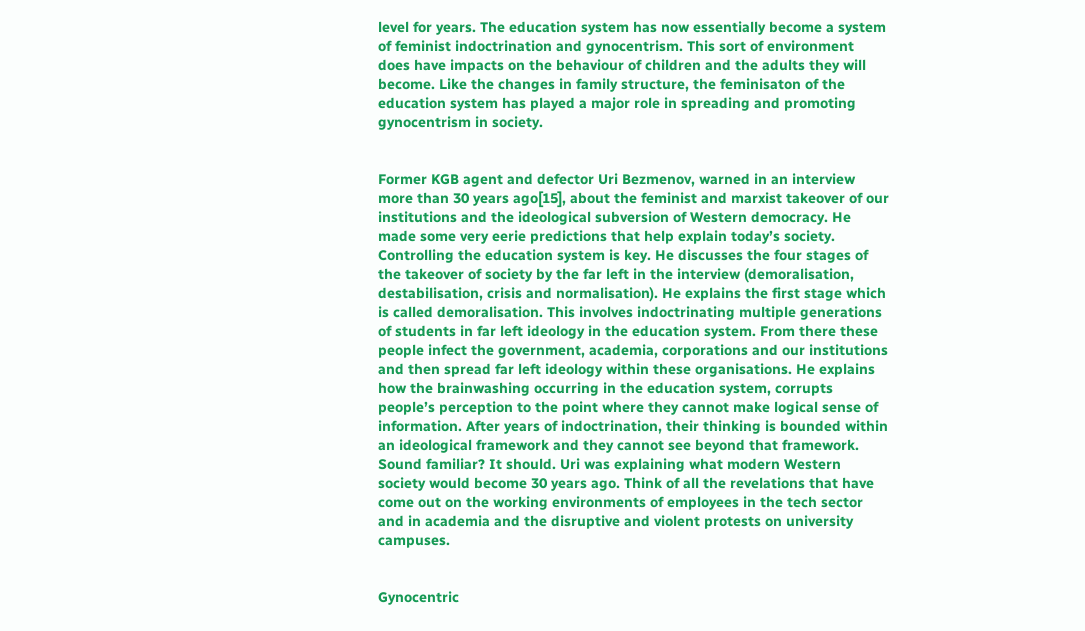level for years. The education system has now essentially become a system of feminist indoctrination and gynocentrism. This sort of environment does have impacts on the behaviour of children and the adults they will become. Like the changes in family structure, the feminisaton of the education system has played a major role in spreading and promoting gynocentrism in society.


Former KGB agent and defector Uri Bezmenov, warned in an interview more than 30 years ago[15], about the feminist and marxist takeover of our institutions and the ideological subversion of Western democracy. He made some very eerie predictions that help explain today’s society. Controlling the education system is key. He discusses the four stages of the takeover of society by the far left in the interview (demoralisation, destabilisation, crisis and normalisation). He explains the first stage which is called demoralisation. This involves indoctrinating multiple generations of students in far left ideology in the education system. From there these people infect the government, academia, corporations and our institutions and then spread far left ideology within these organisations. He explains how the brainwashing occurring in the education system, corrupts people’s perception to the point where they cannot make logical sense of information. After years of indoctrination, their thinking is bounded within an ideological framework and they cannot see beyond that framework. Sound familiar? It should. Uri was explaining what modern Western society would become 30 years ago. Think of all the revelations that have come out on the working environments of employees in the tech sector and in academia and the disruptive and violent protests on university campuses.


Gynocentric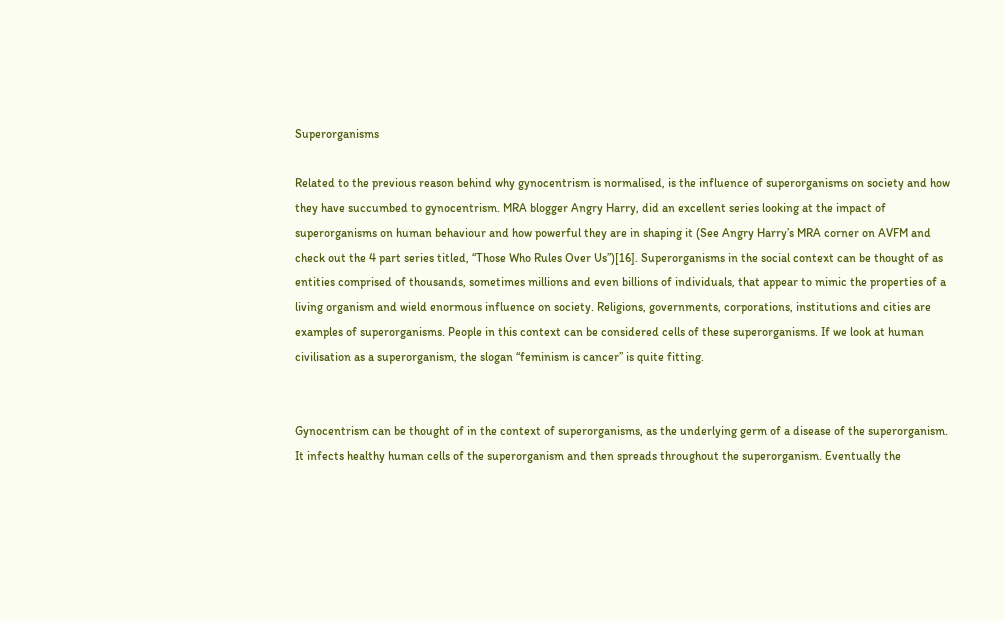Superorganisms

Related to the previous reason behind why gynocentrism is normalised, is the influence of superorganisms on society and how they have succumbed to gynocentrism. MRA blogger Angry Harry, did an excellent series looking at the impact of superorganisms on human behaviour and how powerful they are in shaping it (See Angry Harry’s MRA corner on AVFM and check out the 4 part series titled, “Those Who Rules Over Us”)[16]. Superorganisms in the social context can be thought of as entities comprised of thousands, sometimes millions and even billions of individuals, that appear to mimic the properties of a living organism and wield enormous influence on society. Religions, governments, corporations, institutions and cities are examples of superorganisms. People in this context can be considered cells of these superorganisms. If we look at human civilisation as a superorganism, the slogan “feminism is cancer” is quite fitting.


Gynocentrism can be thought of in the context of superorganisms, as the underlying germ of a disease of the superorganism. It infects healthy human cells of the superorganism and then spreads throughout the superorganism. Eventually the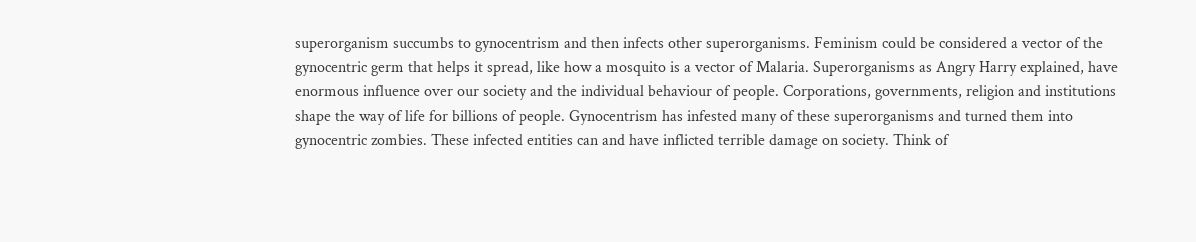superorganism succumbs to gynocentrism and then infects other superorganisms. Feminism could be considered a vector of the gynocentric germ that helps it spread, like how a mosquito is a vector of Malaria. Superorganisms as Angry Harry explained, have enormous influence over our society and the individual behaviour of people. Corporations, governments, religion and institutions shape the way of life for billions of people. Gynocentrism has infested many of these superorganisms and turned them into gynocentric zombies. These infected entities can and have inflicted terrible damage on society. Think of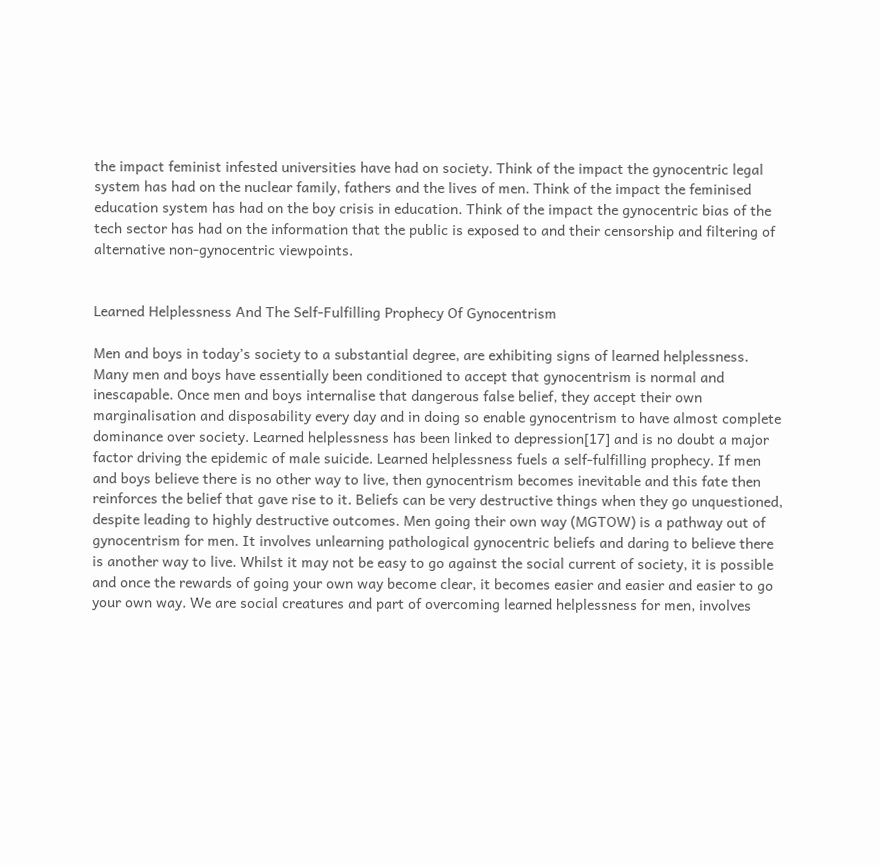the impact feminist infested universities have had on society. Think of the impact the gynocentric legal system has had on the nuclear family, fathers and the lives of men. Think of the impact the feminised education system has had on the boy crisis in education. Think of the impact the gynocentric bias of the tech sector has had on the information that the public is exposed to and their censorship and filtering of alternative non-gynocentric viewpoints.


Learned Helplessness And The Self-Fulfilling Prophecy Of Gynocentrism

Men and boys in today’s society to a substantial degree, are exhibiting signs of learned helplessness. Many men and boys have essentially been conditioned to accept that gynocentrism is normal and inescapable. Once men and boys internalise that dangerous false belief, they accept their own marginalisation and disposability every day and in doing so enable gynocentrism to have almost complete dominance over society. Learned helplessness has been linked to depression[17] and is no doubt a major factor driving the epidemic of male suicide. Learned helplessness fuels a self-fulfilling prophecy. If men and boys believe there is no other way to live, then gynocentrism becomes inevitable and this fate then reinforces the belief that gave rise to it. Beliefs can be very destructive things when they go unquestioned, despite leading to highly destructive outcomes. Men going their own way (MGTOW) is a pathway out of gynocentrism for men. It involves unlearning pathological gynocentric beliefs and daring to believe there is another way to live. Whilst it may not be easy to go against the social current of society, it is possible and once the rewards of going your own way become clear, it becomes easier and easier and easier to go your own way. We are social creatures and part of overcoming learned helplessness for men, involves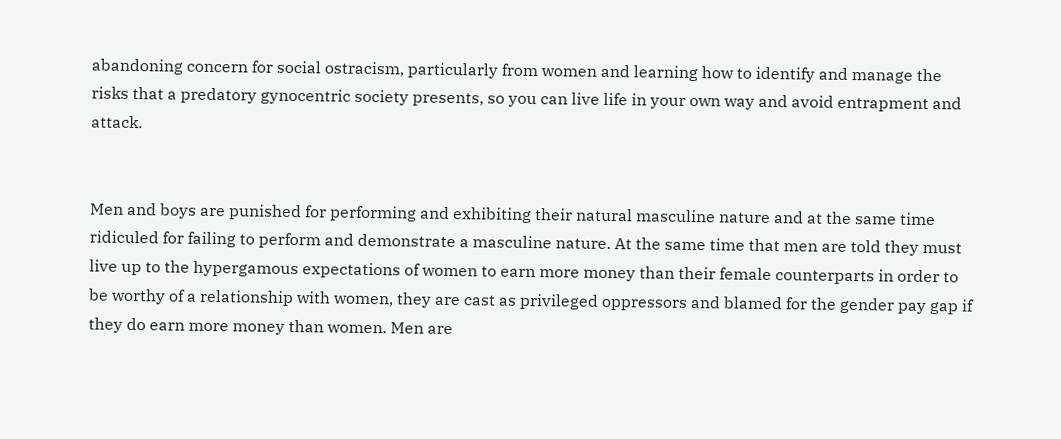abandoning concern for social ostracism, particularly from women and learning how to identify and manage the risks that a predatory gynocentric society presents, so you can live life in your own way and avoid entrapment and attack.


Men and boys are punished for performing and exhibiting their natural masculine nature and at the same time ridiculed for failing to perform and demonstrate a masculine nature. At the same time that men are told they must live up to the hypergamous expectations of women to earn more money than their female counterparts in order to be worthy of a relationship with women, they are cast as privileged oppressors and blamed for the gender pay gap if they do earn more money than women. Men are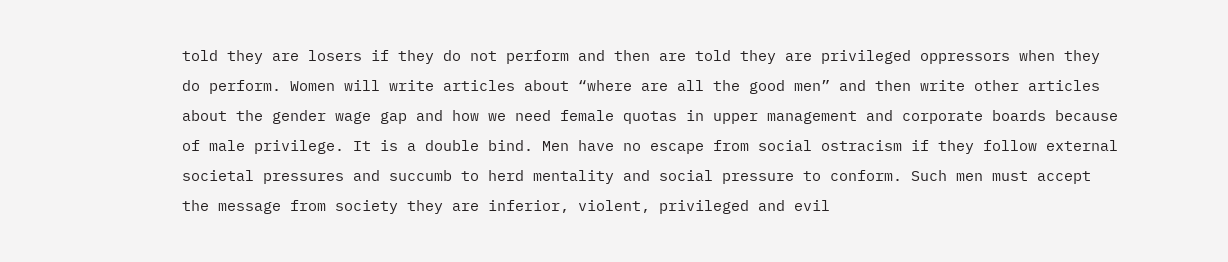told they are losers if they do not perform and then are told they are privileged oppressors when they do perform. Women will write articles about “where are all the good men” and then write other articles about the gender wage gap and how we need female quotas in upper management and corporate boards because of male privilege. It is a double bind. Men have no escape from social ostracism if they follow external societal pressures and succumb to herd mentality and social pressure to conform. Such men must accept the message from society they are inferior, violent, privileged and evil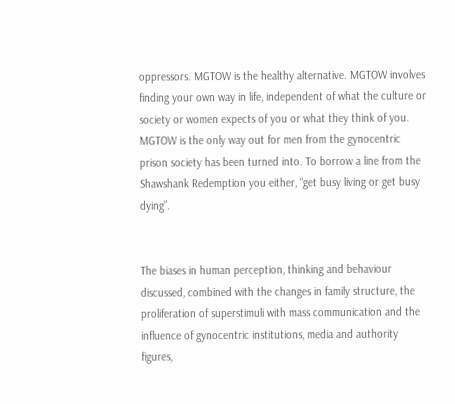oppressors. MGTOW is the healthy alternative. MGTOW involves finding your own way in life, independent of what the culture or society or women expects of you or what they think of you. MGTOW is the only way out for men from the gynocentric prison society has been turned into. To borrow a line from the Shawshank Redemption you either, “get busy living or get busy dying”.


The biases in human perception, thinking and behaviour discussed, combined with the changes in family structure, the proliferation of superstimuli with mass communication and the influence of gynocentric institutions, media and authority figures,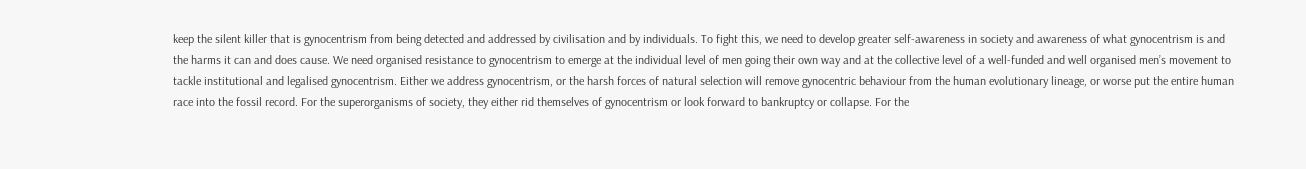keep the silent killer that is gynocentrism from being detected and addressed by civilisation and by individuals. To fight this, we need to develop greater self-awareness in society and awareness of what gynocentrism is and the harms it can and does cause. We need organised resistance to gynocentrism to emerge at the individual level of men going their own way and at the collective level of a well-funded and well organised men’s movement to tackle institutional and legalised gynocentrism. Either we address gynocentrism, or the harsh forces of natural selection will remove gynocentric behaviour from the human evolutionary lineage, or worse put the entire human race into the fossil record. For the superorganisms of society, they either rid themselves of gynocentrism or look forward to bankruptcy or collapse. For the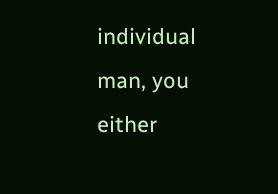individual man, you either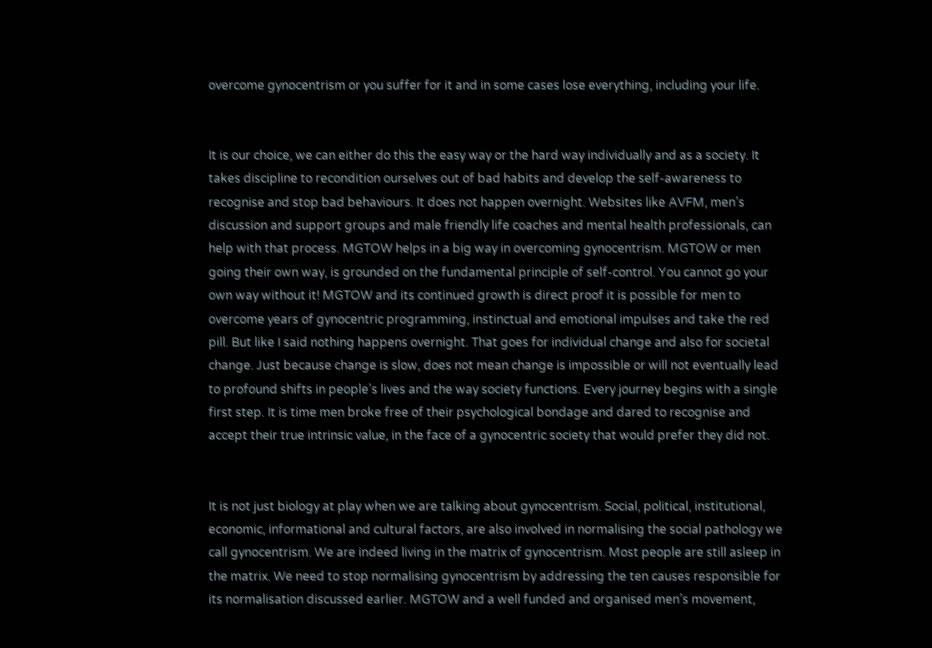overcome gynocentrism or you suffer for it and in some cases lose everything, including your life.


It is our choice, we can either do this the easy way or the hard way individually and as a society. It takes discipline to recondition ourselves out of bad habits and develop the self-awareness to recognise and stop bad behaviours. It does not happen overnight. Websites like AVFM, men’s discussion and support groups and male friendly life coaches and mental health professionals, can help with that process. MGTOW helps in a big way in overcoming gynocentrism. MGTOW or men going their own way, is grounded on the fundamental principle of self-control. You cannot go your own way without it! MGTOW and its continued growth is direct proof it is possible for men to overcome years of gynocentric programming, instinctual and emotional impulses and take the red pill. But like I said nothing happens overnight. That goes for individual change and also for societal change. Just because change is slow, does not mean change is impossible or will not eventually lead to profound shifts in people’s lives and the way society functions. Every journey begins with a single first step. It is time men broke free of their psychological bondage and dared to recognise and accept their true intrinsic value, in the face of a gynocentric society that would prefer they did not.


It is not just biology at play when we are talking about gynocentrism. Social, political, institutional, economic, informational and cultural factors, are also involved in normalising the social pathology we call gynocentrism. We are indeed living in the matrix of gynocentrism. Most people are still asleep in the matrix. We need to stop normalising gynocentrism by addressing the ten causes responsible for its normalisation discussed earlier. MGTOW and a well funded and organised men’s movement,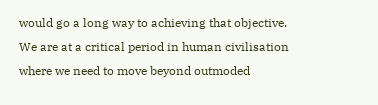would go a long way to achieving that objective. We are at a critical period in human civilisation where we need to move beyond outmoded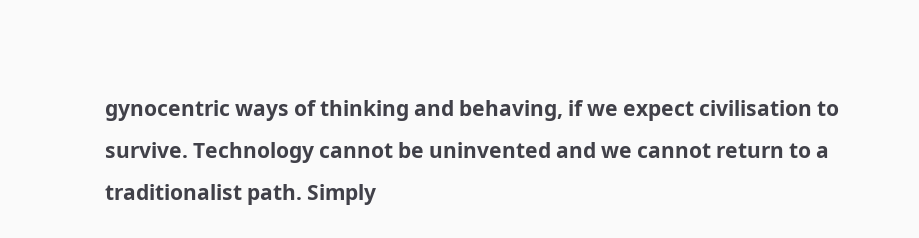gynocentric ways of thinking and behaving, if we expect civilisation to survive. Technology cannot be uninvented and we cannot return to a traditionalist path. Simply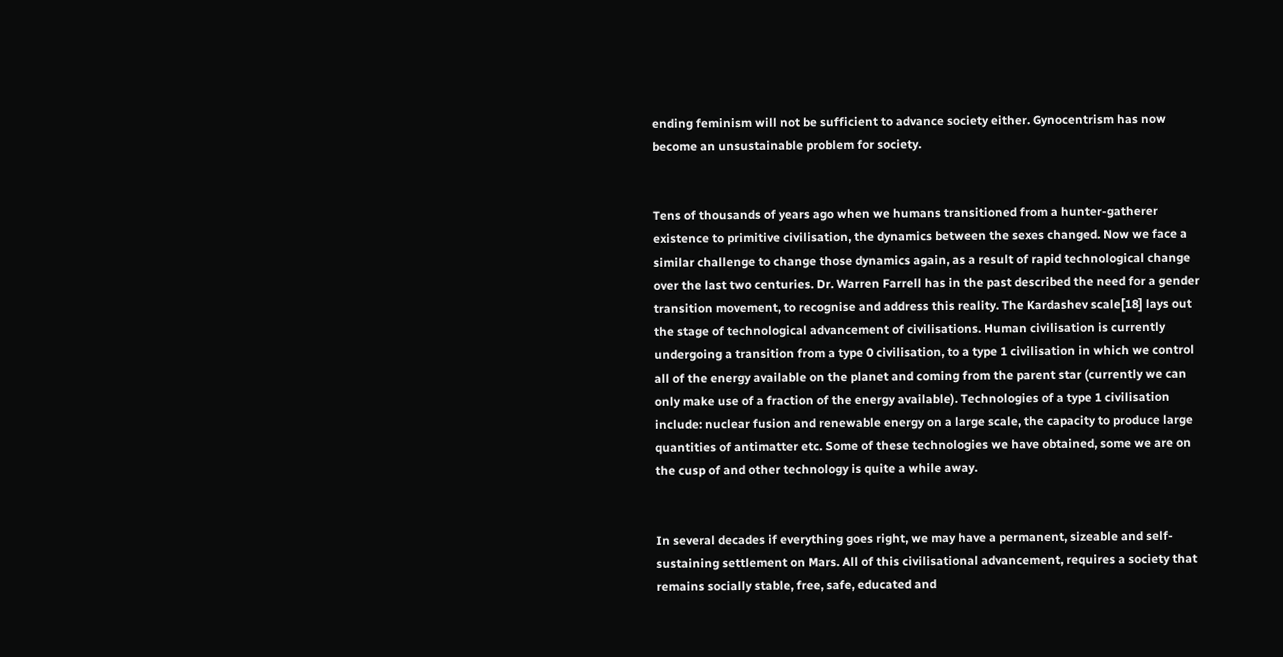ending feminism will not be sufficient to advance society either. Gynocentrism has now become an unsustainable problem for society.


Tens of thousands of years ago when we humans transitioned from a hunter-gatherer existence to primitive civilisation, the dynamics between the sexes changed. Now we face a similar challenge to change those dynamics again, as a result of rapid technological change over the last two centuries. Dr. Warren Farrell has in the past described the need for a gender transition movement, to recognise and address this reality. The Kardashev scale[18] lays out the stage of technological advancement of civilisations. Human civilisation is currently undergoing a transition from a type 0 civilisation, to a type 1 civilisation in which we control all of the energy available on the planet and coming from the parent star (currently we can only make use of a fraction of the energy available). Technologies of a type 1 civilisation include: nuclear fusion and renewable energy on a large scale, the capacity to produce large quantities of antimatter etc. Some of these technologies we have obtained, some we are on the cusp of and other technology is quite a while away.


In several decades if everything goes right, we may have a permanent, sizeable and self-sustaining settlement on Mars. All of this civilisational advancement, requires a society that remains socially stable, free, safe, educated and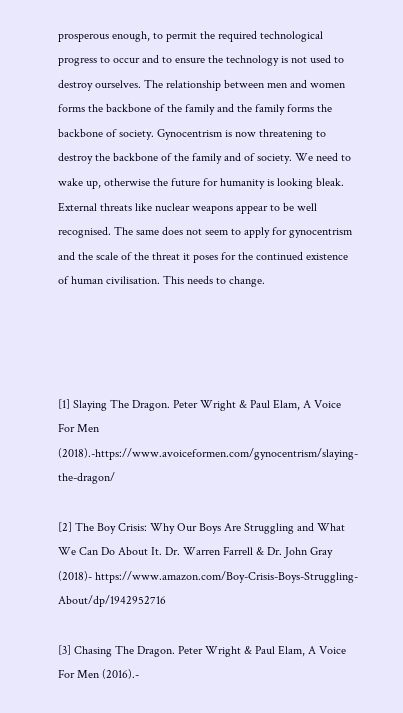prosperous enough, to permit the required technological progress to occur and to ensure the technology is not used to destroy ourselves. The relationship between men and women forms the backbone of the family and the family forms the backbone of society. Gynocentrism is now threatening to destroy the backbone of the family and of society. We need to wake up, otherwise the future for humanity is looking bleak. External threats like nuclear weapons appear to be well recognised. The same does not seem to apply for gynocentrism and the scale of the threat it poses for the continued existence of human civilisation. This needs to change.




[1] Slaying The Dragon. Peter Wright & Paul Elam, A Voice For Men (2018).-https://www.avoiceformen.com/gynocentrism/slaying-the-dragon/

[2] The Boy Crisis: Why Our Boys Are Struggling and What We Can Do About It. Dr. Warren Farrell & Dr. John Gray (2018)- https://www.amazon.com/Boy-Crisis-Boys-Struggling-About/dp/1942952716

[3] Chasing The Dragon. Peter Wright & Paul Elam, A Voice For Men (2016).-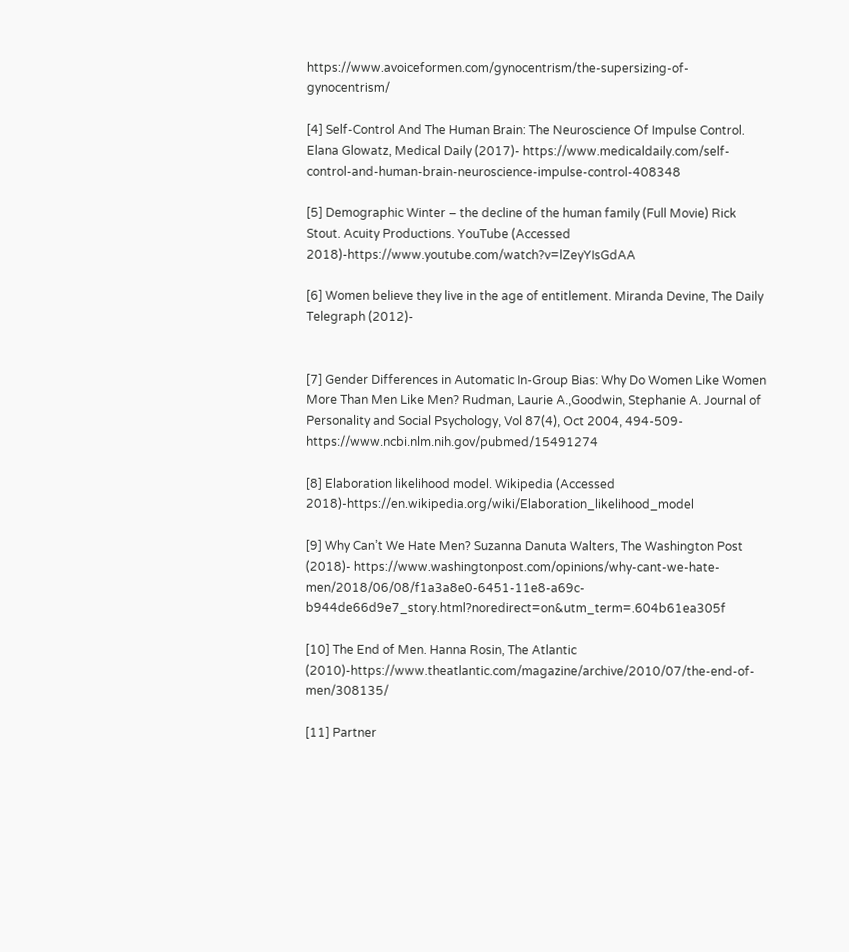https://www.avoiceformen.com/gynocentrism/the-supersizing-of-gynocentrism/

[4] Self-Control And The Human Brain: The Neuroscience Of Impulse Control. Elana Glowatz, Medical Daily (2017)- https://www.medicaldaily.com/self-control-and-human-brain-neuroscience-impulse-control-408348

[5] Demographic Winter – the decline of the human family (Full Movie) Rick Stout. Acuity Productions. YouTube (Accessed 2018)-https://www.youtube.com/watch?v=lZeyYIsGdAA

[6] Women believe they live in the age of entitlement. Miranda Devine, The Daily Telegraph (2012)-


[7] Gender Differences in Automatic In-Group Bias: Why Do Women Like Women More Than Men Like Men? Rudman, Laurie A.,Goodwin, Stephanie A. Journal of Personality and Social Psychology, Vol 87(4), Oct 2004, 494-509- https://www.ncbi.nlm.nih.gov/pubmed/15491274

[8] Elaboration likelihood model. Wikipedia (Accessed 2018)-https://en.wikipedia.org/wiki/Elaboration_likelihood_model

[9] Why Can’t We Hate Men? Suzanna Danuta Walters, The Washington Post (2018)- https://www.washingtonpost.com/opinions/why-cant-we-hate-men/2018/06/08/f1a3a8e0-6451-11e8-a69c-b944de66d9e7_story.html?noredirect=on&utm_term=.604b61ea305f

[10] The End of Men. Hanna Rosin, The Atlantic (2010)-https://www.theatlantic.com/magazine/archive/2010/07/the-end-of-men/308135/

[11] Partner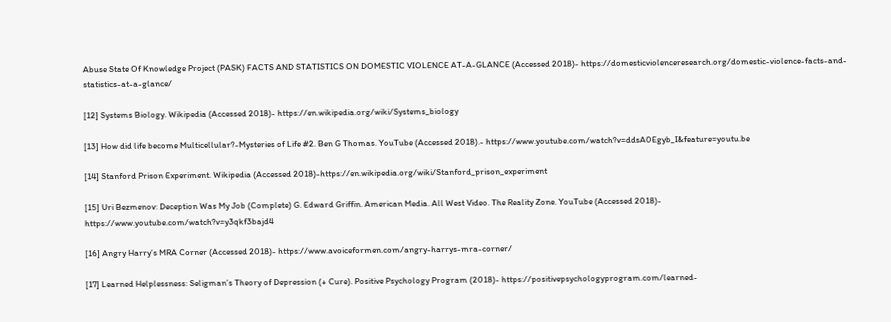Abuse State Of Knowledge Project (PASK) FACTS AND STATISTICS ON DOMESTIC VIOLENCE AT-A-GLANCE (Accessed 2018)- https://domesticviolenceresearch.org/domestic-violence-facts-and-statistics-at-a-glance/

[12] Systems Biology. Wikipedia (Accessed 2018)- https://en.wikipedia.org/wiki/Systems_biology

[13] How did life become Multicellular?-Mysteries of Life #2. Ben G Thomas. YouTube (Accessed 2018).- https://www.youtube.com/watch?v=ddsA0Egyb_I&feature=youtu.be

[14] Stanford Prison Experiment. Wikipedia (Accessed 2018)-https://en.wikipedia.org/wiki/Stanford_prison_experiment

[15] Uri Bezmenov: Deception Was My Job (Complete) G. Edward Griffin. American Media. All West Video. The Reality Zone. YouTube (Accessed 2018)- https://www.youtube.com/watch?v=y3qkf3bajd4

[16] Angry Harry’s MRA Corner (Accessed 2018)- https://www.avoiceformen.com/angry-harrys-mra-corner/

[17] Learned Helplessness: Seligman’s Theory of Depression (+ Cure). Positive Psychology Program (2018)- https://positivepsychologyprogram.com/learned-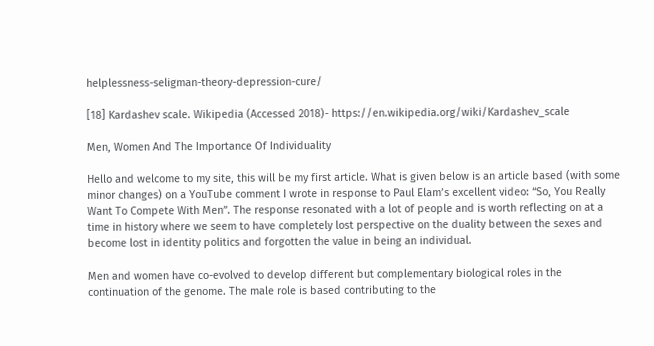helplessness-seligman-theory-depression-cure/

[18] Kardashev scale. Wikipedia (Accessed 2018)- https://en.wikipedia.org/wiki/Kardashev_scale

Men, Women And The Importance Of Individuality

Hello and welcome to my site, this will be my first article. What is given below is an article based (with some minor changes) on a YouTube comment I wrote in response to Paul Elam’s excellent video: “So, You Really Want To Compete With Men”. The response resonated with a lot of people and is worth reflecting on at a time in history where we seem to have completely lost perspective on the duality between the sexes and become lost in identity politics and forgotten the value in being an individual.

Men and women have co-evolved to develop different but complementary biological roles in the continuation of the genome. The male role is based contributing to the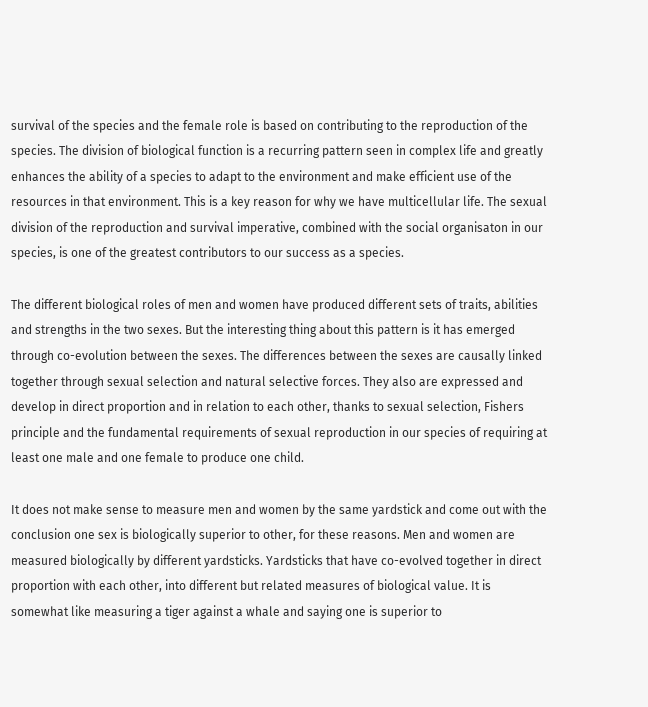survival of the species and the female role is based on contributing to the reproduction of the species. The division of biological function is a recurring pattern seen in complex life and greatly enhances the ability of a species to adapt to the environment and make efficient use of the resources in that environment. This is a key reason for why we have multicellular life. The sexual division of the reproduction and survival imperative, combined with the social organisaton in our species, is one of the greatest contributors to our success as a species.

The different biological roles of men and women have produced different sets of traits, abilities and strengths in the two sexes. But the interesting thing about this pattern is it has emerged through co-evolution between the sexes. The differences between the sexes are causally linked together through sexual selection and natural selective forces. They also are expressed and develop in direct proportion and in relation to each other, thanks to sexual selection, Fishers principle and the fundamental requirements of sexual reproduction in our species of requiring at least one male and one female to produce one child.

It does not make sense to measure men and women by the same yardstick and come out with the conclusion one sex is biologically superior to other, for these reasons. Men and women are measured biologically by different yardsticks. Yardsticks that have co-evolved together in direct proportion with each other, into different but related measures of biological value. It is somewhat like measuring a tiger against a whale and saying one is superior to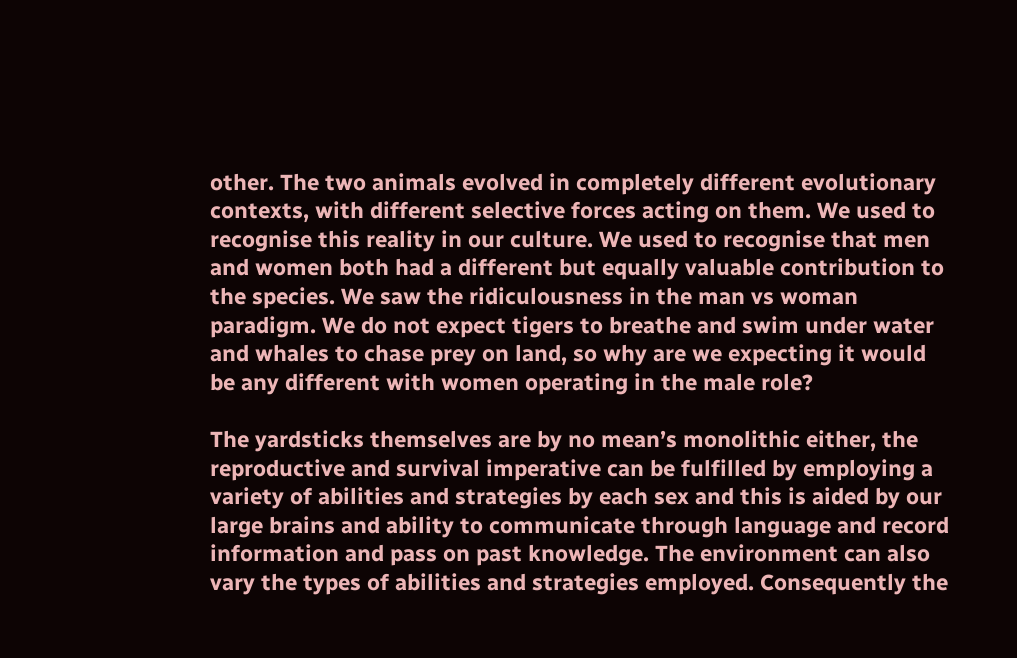other. The two animals evolved in completely different evolutionary contexts, with different selective forces acting on them. We used to recognise this reality in our culture. We used to recognise that men and women both had a different but equally valuable contribution to the species. We saw the ridiculousness in the man vs woman paradigm. We do not expect tigers to breathe and swim under water and whales to chase prey on land, so why are we expecting it would be any different with women operating in the male role?

The yardsticks themselves are by no mean’s monolithic either, the reproductive and survival imperative can be fulfilled by employing a variety of abilities and strategies by each sex and this is aided by our large brains and ability to communicate through language and record information and pass on past knowledge. The environment can also vary the types of abilities and strategies employed. Consequently the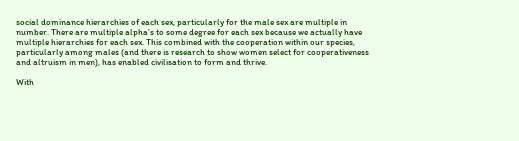social dominance hierarchies of each sex, particularly for the male sex are multiple in number. There are multiple alpha’s to some degree for each sex because we actually have multiple hierarchies for each sex. This combined with the cooperation within our species, particularly among males (and there is research to show women select for cooperativeness and altruism in men), has enabled civilisation to form and thrive.

With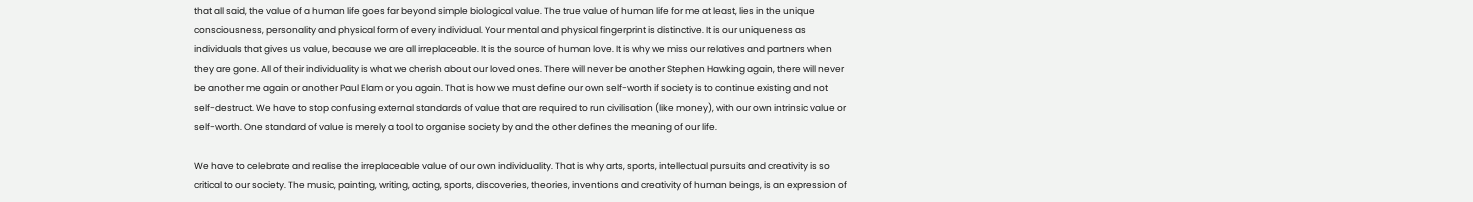that all said, the value of a human life goes far beyond simple biological value. The true value of human life for me at least, lies in the unique consciousness, personality and physical form of every individual. Your mental and physical fingerprint is distinctive. It is our uniqueness as individuals that gives us value, because we are all irreplaceable. It is the source of human love. It is why we miss our relatives and partners when they are gone. All of their individuality is what we cherish about our loved ones. There will never be another Stephen Hawking again, there will never be another me again or another Paul Elam or you again. That is how we must define our own self-worth if society is to continue existing and not self-destruct. We have to stop confusing external standards of value that are required to run civilisation (like money), with our own intrinsic value or self-worth. One standard of value is merely a tool to organise society by and the other defines the meaning of our life.

We have to celebrate and realise the irreplaceable value of our own individuality. That is why arts, sports, intellectual pursuits and creativity is so critical to our society. The music, painting, writing, acting, sports, discoveries, theories, inventions and creativity of human beings, is an expression of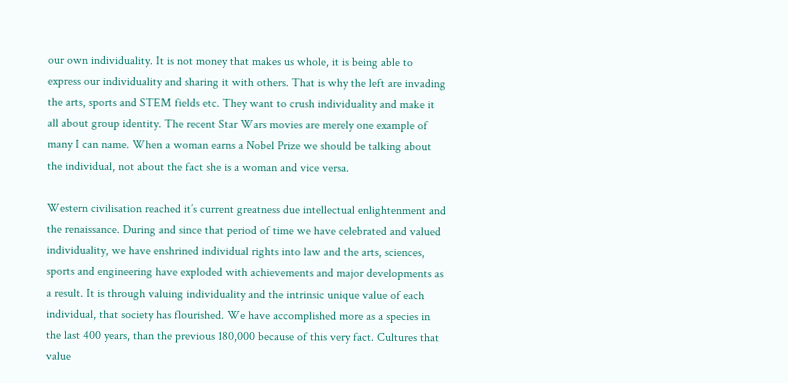our own individuality. It is not money that makes us whole, it is being able to express our individuality and sharing it with others. That is why the left are invading the arts, sports and STEM fields etc. They want to crush individuality and make it all about group identity. The recent Star Wars movies are merely one example of many I can name. When a woman earns a Nobel Prize we should be talking about the individual, not about the fact she is a woman and vice versa.

Western civilisation reached it’s current greatness due intellectual enlightenment and the renaissance. During and since that period of time we have celebrated and valued individuality, we have enshrined individual rights into law and the arts, sciences, sports and engineering have exploded with achievements and major developments as a result. It is through valuing individuality and the intrinsic unique value of each individual, that society has flourished. We have accomplished more as a species in the last 400 years, than the previous 180,000 because of this very fact. Cultures that value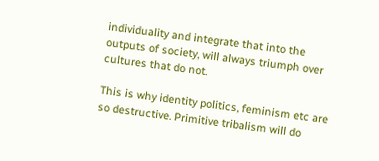individuality and integrate that into the outputs of society, will always triumph over cultures that do not.

This is why identity politics, feminism etc are so destructive. Primitive tribalism will do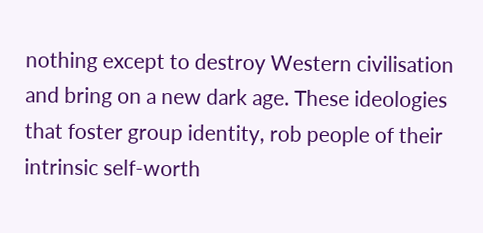nothing except to destroy Western civilisation and bring on a new dark age. These ideologies that foster group identity, rob people of their intrinsic self-worth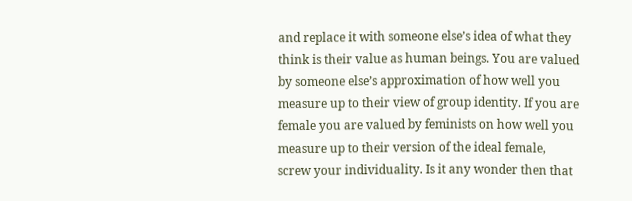and replace it with someone else’s idea of what they think is their value as human beings. You are valued by someone else’s approximation of how well you measure up to their view of group identity. If you are female you are valued by feminists on how well you measure up to their version of the ideal female, screw your individuality. Is it any wonder then that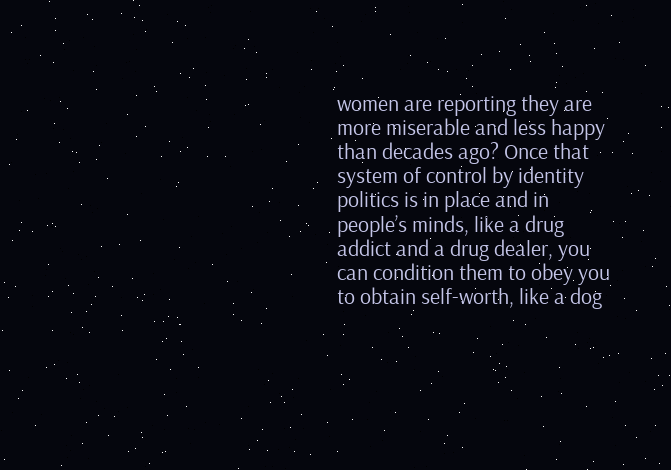women are reporting they are more miserable and less happy than decades ago? Once that system of control by identity politics is in place and in people’s minds, like a drug addict and a drug dealer, you can condition them to obey you to obtain self-worth, like a dog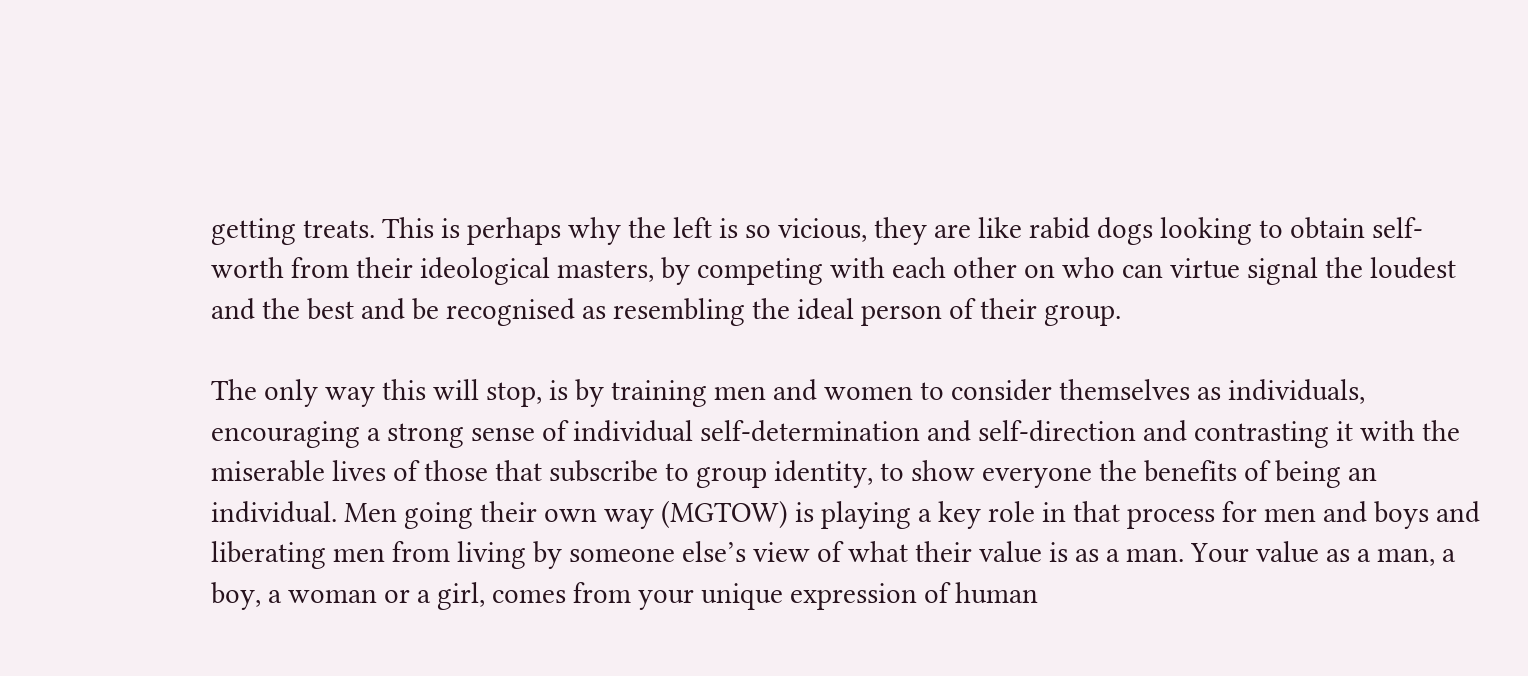getting treats. This is perhaps why the left is so vicious, they are like rabid dogs looking to obtain self-worth from their ideological masters, by competing with each other on who can virtue signal the loudest and the best and be recognised as resembling the ideal person of their group.

The only way this will stop, is by training men and women to consider themselves as individuals, encouraging a strong sense of individual self-determination and self-direction and contrasting it with the miserable lives of those that subscribe to group identity, to show everyone the benefits of being an individual. Men going their own way (MGTOW) is playing a key role in that process for men and boys and liberating men from living by someone else’s view of what their value is as a man. Your value as a man, a boy, a woman or a girl, comes from your unique expression of human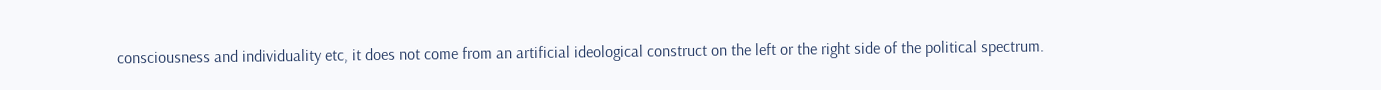consciousness and individuality etc, it does not come from an artificial ideological construct on the left or the right side of the political spectrum.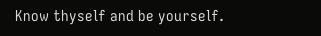Know thyself and be yourself.